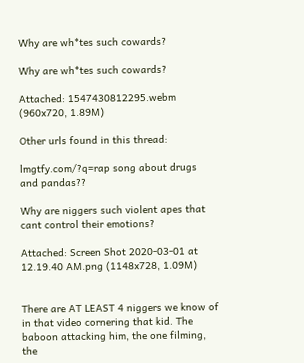Why are wh*tes such cowards?

Why are wh*tes such cowards?

Attached: 1547430812295.webm (960x720, 1.89M)

Other urls found in this thread:

lmgtfy.com/?q=rap song about drugs and pandas??

Why are niggers such violent apes that cant control their emotions?

Attached: Screen Shot 2020-03-01 at 12.19.40 AM.png (1148x728, 1.09M)


There are AT LEAST 4 niggers we know of in that video cornering that kid. The baboon attacking him, the one filming, the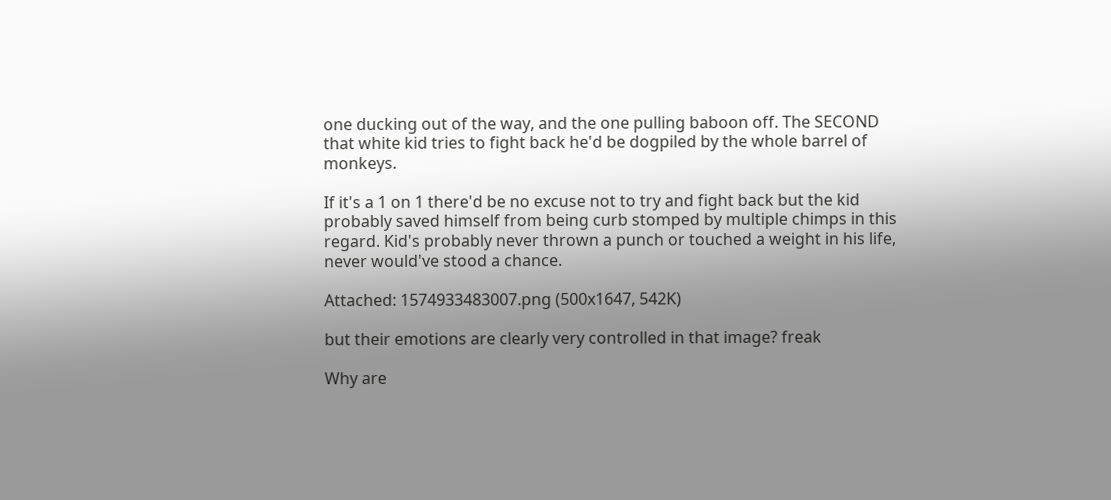one ducking out of the way, and the one pulling baboon off. The SECOND that white kid tries to fight back he'd be dogpiled by the whole barrel of monkeys.

If it's a 1 on 1 there'd be no excuse not to try and fight back but the kid probably saved himself from being curb stomped by multiple chimps in this regard. Kid's probably never thrown a punch or touched a weight in his life, never would've stood a chance.

Attached: 1574933483007.png (500x1647, 542K)

but their emotions are clearly very controlled in that image? freak

Why are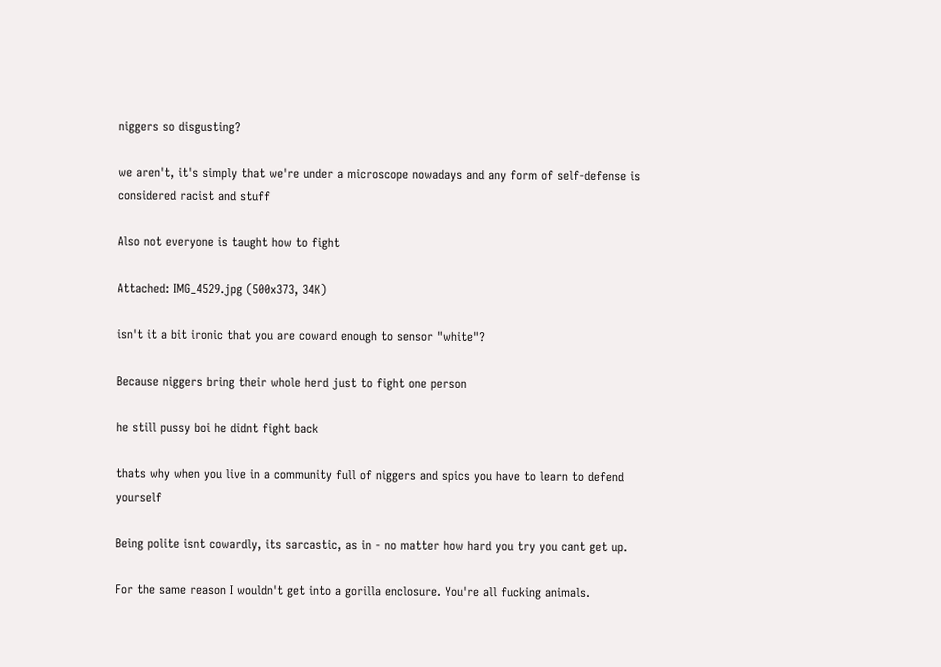niggers so disgusting?

we aren't, it's simply that we're under a microscope nowadays and any form of self-defense is considered racist and stuff

Also not everyone is taught how to fight

Attached: IMG_4529.jpg (500x373, 34K)

isn't it a bit ironic that you are coward enough to sensor "white"?

Because niggers bring their whole herd just to fight one person

he still pussy boi he didnt fight back

thats why when you live in a community full of niggers and spics you have to learn to defend yourself

Being polite isnt cowardly, its sarcastic, as in - no matter how hard you try you cant get up.

For the same reason I wouldn't get into a gorilla enclosure. You're all fucking animals.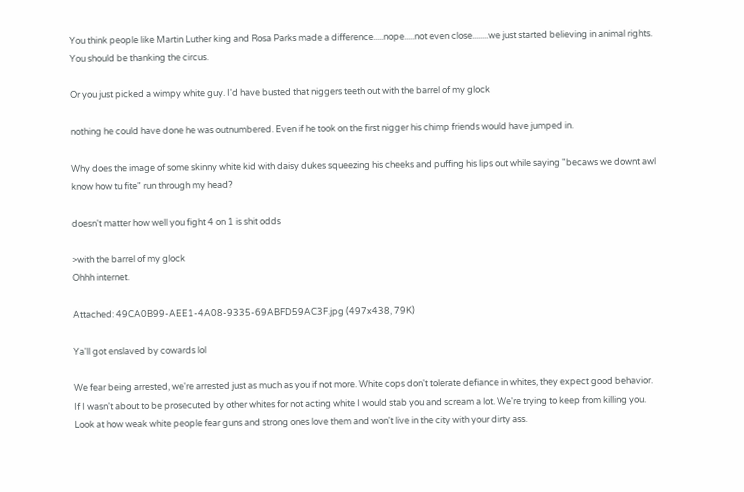You think people like Martin Luther king and Rosa Parks made a difference.....nope.....not even close........we just started believing in animal rights. You should be thanking the circus.

Or you just picked a wimpy white guy. I'd have busted that niggers teeth out with the barrel of my glock

nothing he could have done he was outnumbered. Even if he took on the first nigger his chimp friends would have jumped in.

Why does the image of some skinny white kid with daisy dukes squeezing his cheeks and puffing his lips out while saying "becaws we downt awl know how tu fite" run through my head?

doesn't matter how well you fight 4 on 1 is shit odds

>with the barrel of my glock
Ohhh internet.

Attached: 49CA0B99-AEE1-4A08-9335-69ABFD59AC3F.jpg (497x438, 79K)

Ya'll got enslaved by cowards lol

We fear being arrested, we're arrested just as much as you if not more. White cops don't tolerate defiance in whites, they expect good behavior. If I wasn't about to be prosecuted by other whites for not acting white I would stab you and scream a lot. We're trying to keep from killing you. Look at how weak white people fear guns and strong ones love them and won't live in the city with your dirty ass.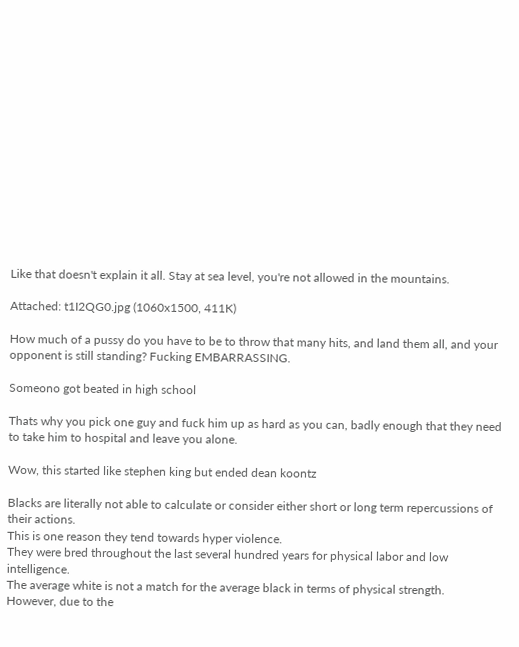Like that doesn't explain it all. Stay at sea level, you're not allowed in the mountains.

Attached: t1I2QG0.jpg (1060x1500, 411K)

How much of a pussy do you have to be to throw that many hits, and land them all, and your opponent is still standing? Fucking EMBARRASSING.

Someono got beated in high school

Thats why you pick one guy and fuck him up as hard as you can, badly enough that they need to take him to hospital and leave you alone.

Wow, this started like stephen king but ended dean koontz

Blacks are literally not able to calculate or consider either short or long term repercussions of their actions.
This is one reason they tend towards hyper violence.
They were bred throughout the last several hundred years for physical labor and low intelligence.
The average white is not a match for the average black in terms of physical strength.
However, due to the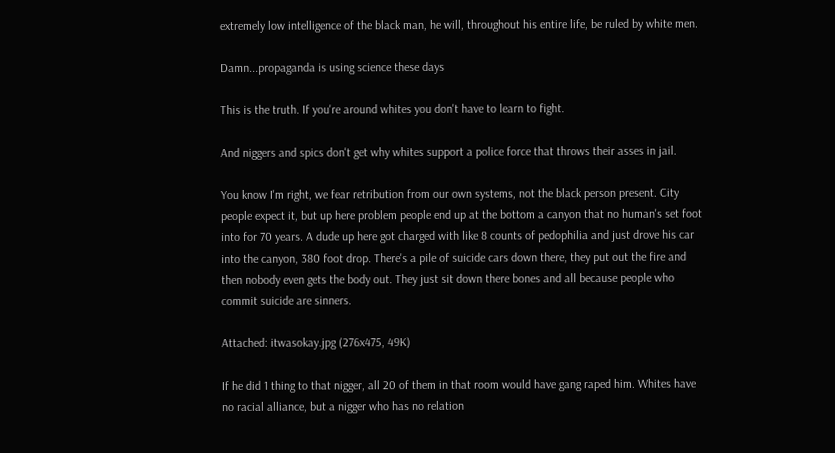extremely low intelligence of the black man, he will, throughout his entire life, be ruled by white men.

Damn...propaganda is using science these days

This is the truth. If you're around whites you don't have to learn to fight.

And niggers and spics don't get why whites support a police force that throws their asses in jail.

You know I'm right, we fear retribution from our own systems, not the black person present. City people expect it, but up here problem people end up at the bottom a canyon that no human's set foot into for 70 years. A dude up here got charged with like 8 counts of pedophilia and just drove his car into the canyon, 380 foot drop. There's a pile of suicide cars down there, they put out the fire and then nobody even gets the body out. They just sit down there bones and all because people who commit suicide are sinners.

Attached: itwasokay.jpg (276x475, 49K)

If he did 1 thing to that nigger, all 20 of them in that room would have gang raped him. Whites have no racial alliance, but a nigger who has no relation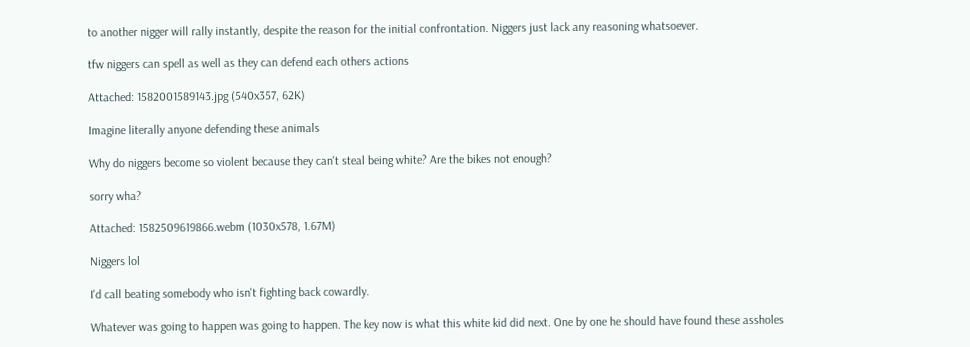to another nigger will rally instantly, despite the reason for the initial confrontation. Niggers just lack any reasoning whatsoever.

tfw niggers can spell as well as they can defend each others actions

Attached: 1582001589143.jpg (540x357, 62K)

Imagine literally anyone defending these animals

Why do niggers become so violent because they can't steal being white? Are the bikes not enough?

sorry wha?

Attached: 1582509619866.webm (1030x578, 1.67M)

Niggers lol

I'd call beating somebody who isn't fighting back cowardly.

Whatever was going to happen was going to happen. The key now is what this white kid did next. One by one he should have found these assholes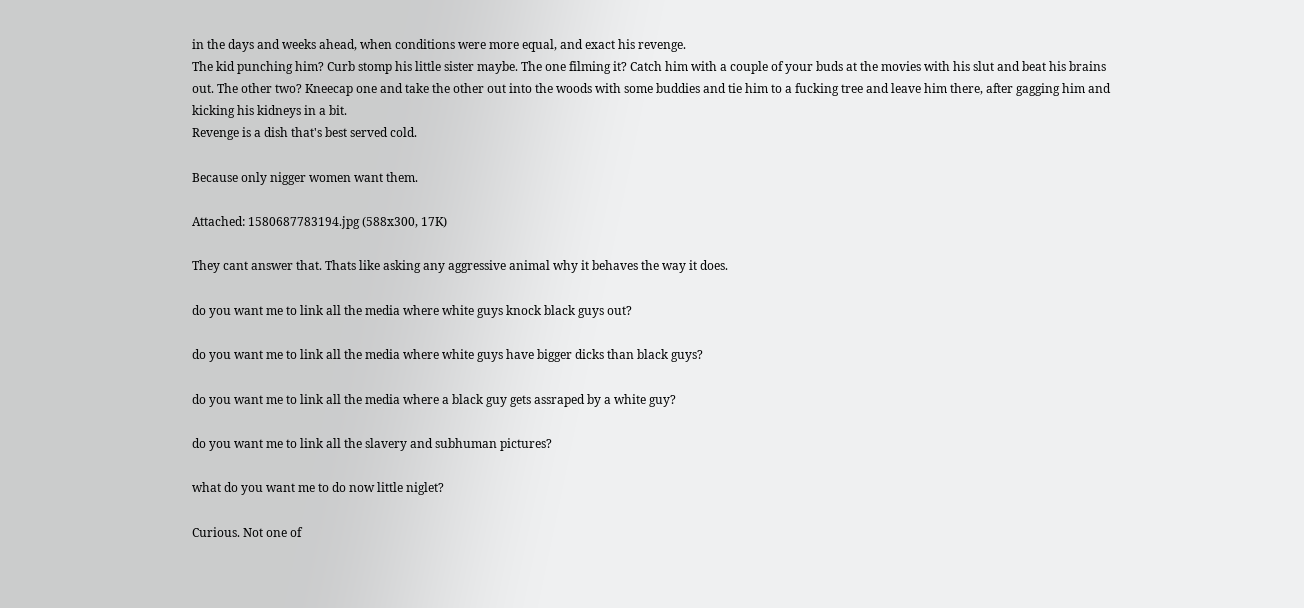in the days and weeks ahead, when conditions were more equal, and exact his revenge.
The kid punching him? Curb stomp his little sister maybe. The one filming it? Catch him with a couple of your buds at the movies with his slut and beat his brains out. The other two? Kneecap one and take the other out into the woods with some buddies and tie him to a fucking tree and leave him there, after gagging him and kicking his kidneys in a bit.
Revenge is a dish that's best served cold.

Because only nigger women want them.

Attached: 1580687783194.jpg (588x300, 17K)

They cant answer that. Thats like asking any aggressive animal why it behaves the way it does.

do you want me to link all the media where white guys knock black guys out?

do you want me to link all the media where white guys have bigger dicks than black guys?

do you want me to link all the media where a black guy gets assraped by a white guy?

do you want me to link all the slavery and subhuman pictures?

what do you want me to do now little niglet?

Curious. Not one of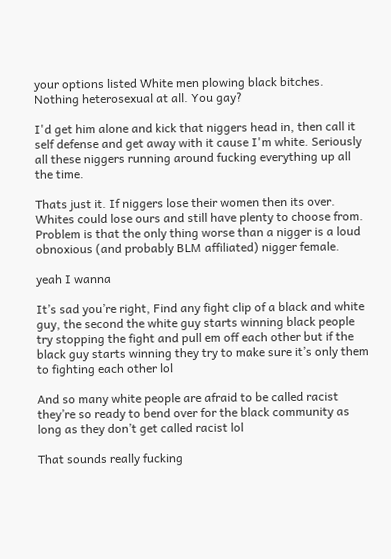your options listed White men plowing black bitches. Nothing heterosexual at all. You gay?

I'd get him alone and kick that niggers head in, then call it self defense and get away with it cause I'm white. Seriously all these niggers running around fucking everything up all the time.

Thats just it. If niggers lose their women then its over. Whites could lose ours and still have plenty to choose from. Problem is that the only thing worse than a nigger is a loud obnoxious (and probably BLM affiliated) nigger female.

yeah I wanna

It’s sad you’re right, Find any fight clip of a black and white guy, the second the white guy starts winning black people try stopping the fight and pull em off each other but if the black guy starts winning they try to make sure it’s only them to fighting each other lol

And so many white people are afraid to be called racist they’re so ready to bend over for the black community as long as they don’t get called racist lol

That sounds really fucking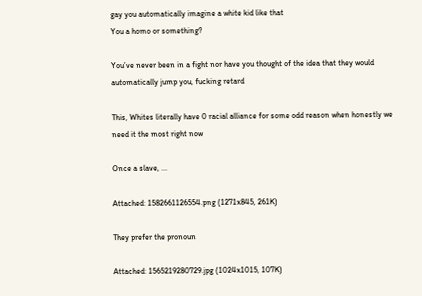gay you automatically imagine a white kid like that
You a homo or something?

You’ve never been in a fight nor have you thought of the idea that they would automatically jump you, fucking retard

This, Whites literally have 0 racial alliance for some odd reason when honestly we need it the most right now

Once a slave, ...

Attached: 1582661126554.png (1271x845, 261K)

They prefer the pronoun

Attached: 1565219280729.jpg (1024x1015, 107K)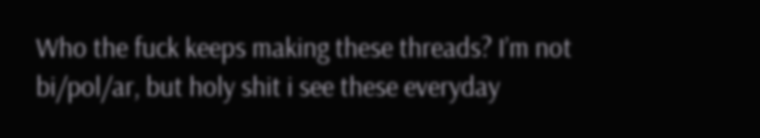Who the fuck keeps making these threads? I’m not bi/pol/ar, but holy shit i see these everyday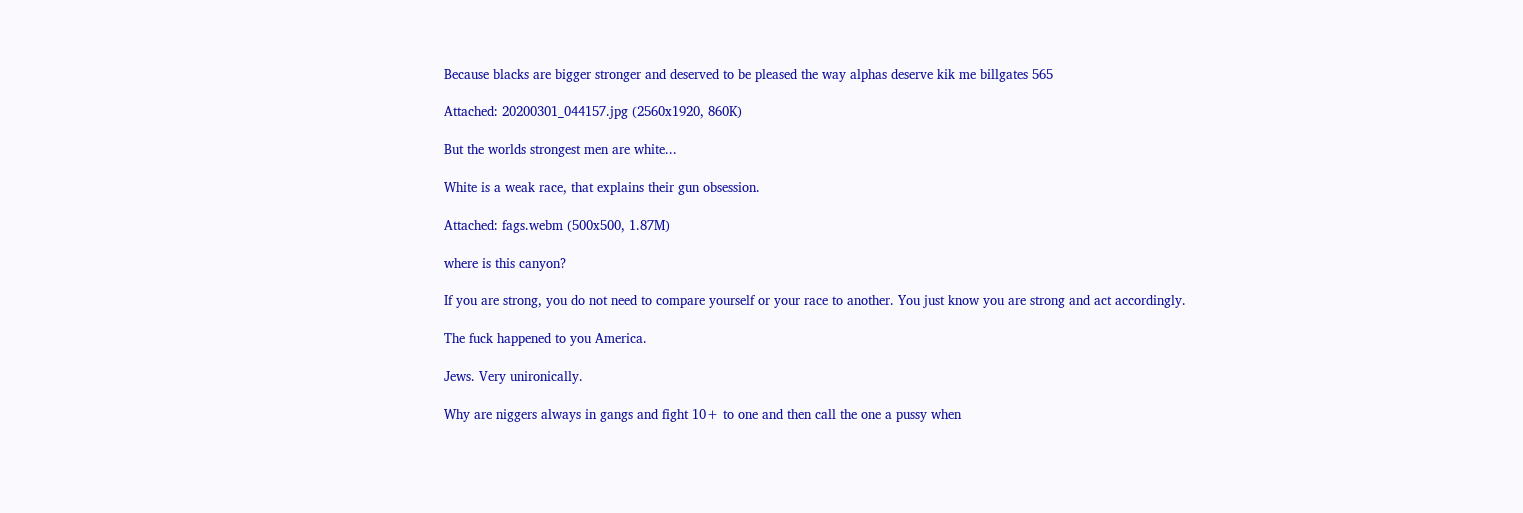Because blacks are bigger stronger and deserved to be pleased the way alphas deserve kik me billgates 565

Attached: 20200301_044157.jpg (2560x1920, 860K)

But the worlds strongest men are white...

White is a weak race, that explains their gun obsession.

Attached: fags.webm (500x500, 1.87M)

where is this canyon?

If you are strong, you do not need to compare yourself or your race to another. You just know you are strong and act accordingly.

The fuck happened to you America.

Jews. Very unironically.

Why are niggers always in gangs and fight 10+ to one and then call the one a pussy when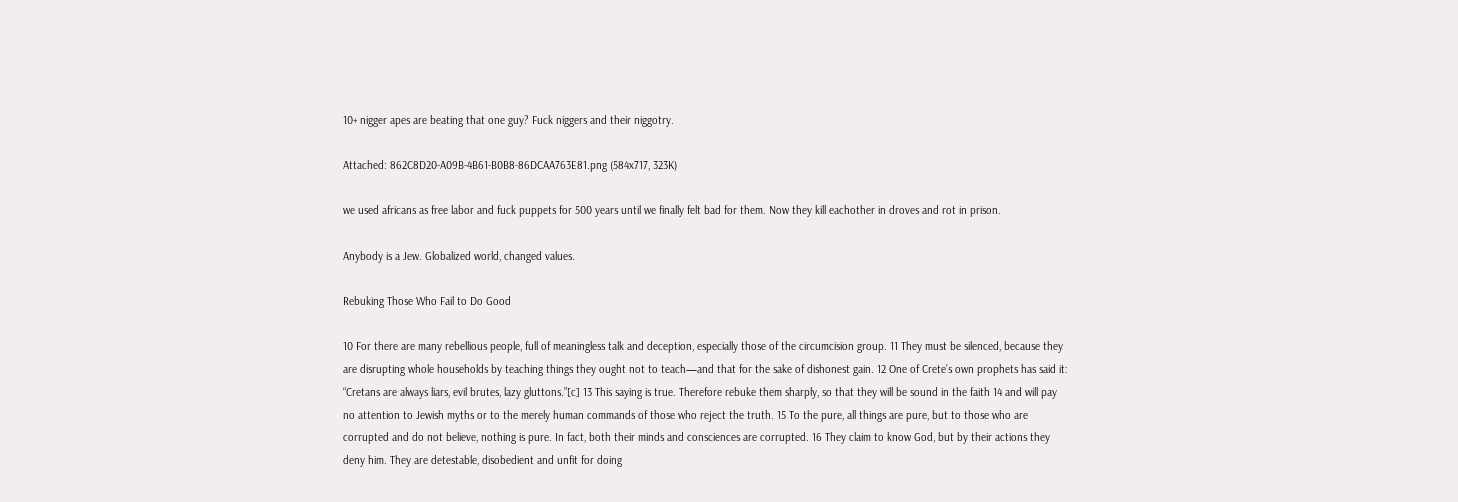10+ nigger apes are beating that one guy? Fuck niggers and their niggotry.

Attached: 862C8D20-A09B-4B61-B0B8-86DCAA763E81.png (584x717, 323K)

we used africans as free labor and fuck puppets for 500 years until we finally felt bad for them. Now they kill eachother in droves and rot in prison.

Anybody is a Jew. Globalized world, changed values.

Rebuking Those Who Fail to Do Good

10 For there are many rebellious people, full of meaningless talk and deception, especially those of the circumcision group. 11 They must be silenced, because they are disrupting whole households by teaching things they ought not to teach—and that for the sake of dishonest gain. 12 One of Crete’s own prophets has said it: “Cretans are always liars, evil brutes, lazy gluttons.”[c] 13 This saying is true. Therefore rebuke them sharply, so that they will be sound in the faith 14 and will pay no attention to Jewish myths or to the merely human commands of those who reject the truth. 15 To the pure, all things are pure, but to those who are corrupted and do not believe, nothing is pure. In fact, both their minds and consciences are corrupted. 16 They claim to know God, but by their actions they deny him. They are detestable, disobedient and unfit for doing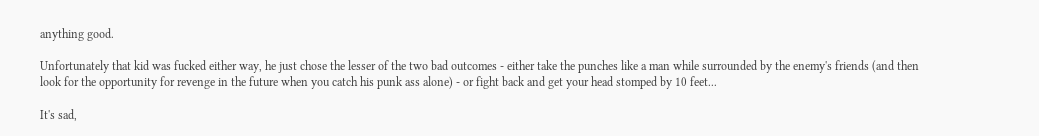anything good.

Unfortunately that kid was fucked either way, he just chose the lesser of the two bad outcomes - either take the punches like a man while surrounded by the enemy's friends (and then look for the opportunity for revenge in the future when you catch his punk ass alone) - or fight back and get your head stomped by 10 feet...

It's sad,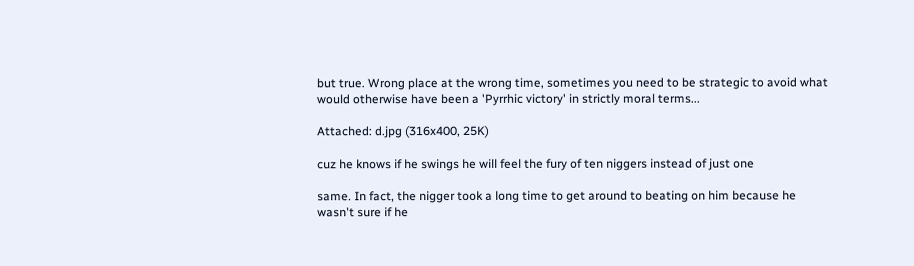but true. Wrong place at the wrong time, sometimes you need to be strategic to avoid what would otherwise have been a 'Pyrrhic victory' in strictly moral terms...

Attached: d.jpg (316x400, 25K)

cuz he knows if he swings he will feel the fury of ten niggers instead of just one

same. In fact, the nigger took a long time to get around to beating on him because he wasn't sure if he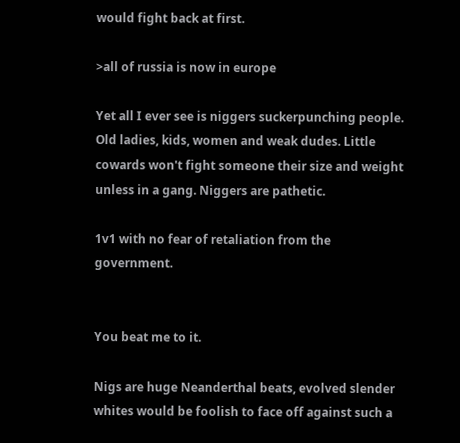would fight back at first.

>all of russia is now in europe

Yet all I ever see is niggers suckerpunching people. Old ladies, kids, women and weak dudes. Little cowards won't fight someone their size and weight unless in a gang. Niggers are pathetic.

1v1 with no fear of retaliation from the government.


You beat me to it.

Nigs are huge Neanderthal beats, evolved slender whites would be foolish to face off against such a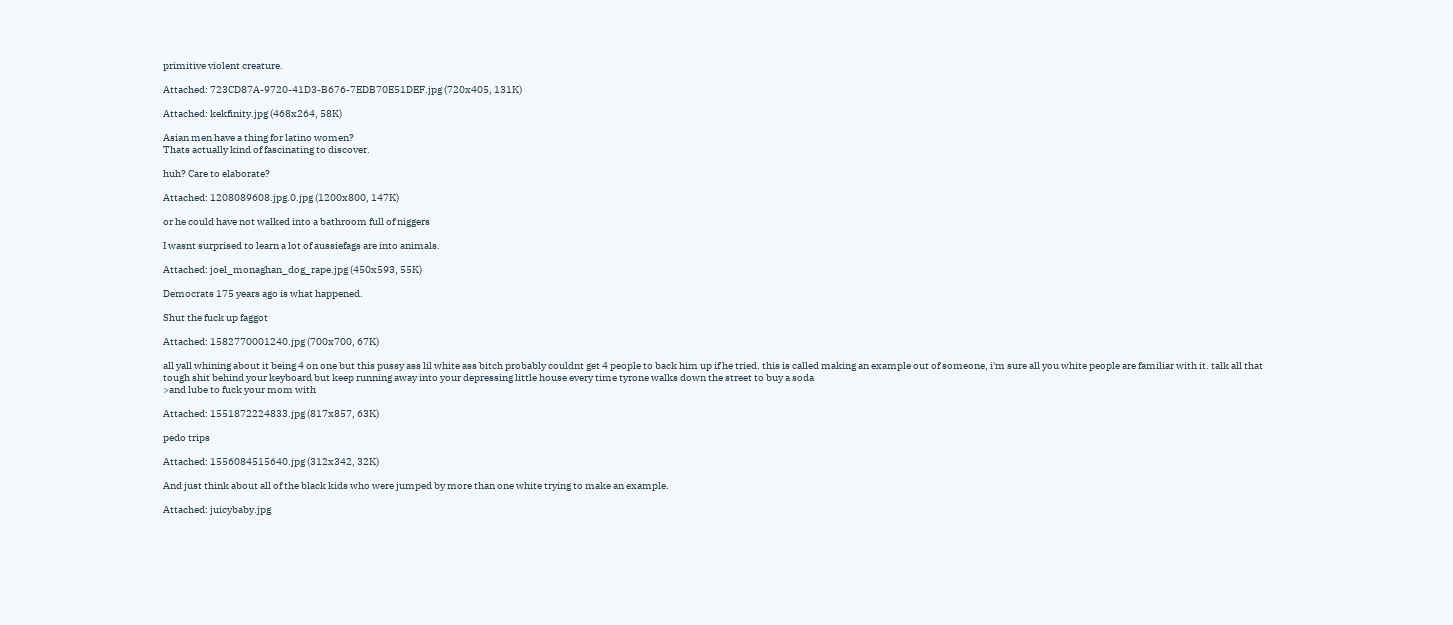primitive violent creature.

Attached: 723CD87A-9720-41D3-B676-7EDB70E51DEF.jpg (720x405, 131K)

Attached: kekfinity.jpg (468x264, 58K)

Asian men have a thing for latino women?
Thats actually kind of fascinating to discover.

huh? Care to elaborate?

Attached: 1208089608.jpg.0.jpg (1200x800, 147K)

or he could have not walked into a bathroom full of niggers

I wasnt surprised to learn a lot of aussiefags are into animals.

Attached: joel_monaghan_dog_rape.jpg (450x593, 55K)

Democrats 175 years ago is what happened.

Shut the fuck up faggot

Attached: 1582770001240.jpg (700x700, 67K)

all yall whining about it being 4 on one but this pussy ass lil white ass bitch probably couldnt get 4 people to back him up if he tried. this is called making an example out of someone, i'm sure all you white people are familiar with it. talk all that tough shit behind your keyboard but keep running away into your depressing little house every time tyrone walks down the street to buy a soda
>and lube to fuck your mom with

Attached: 1551872224833.jpg (817x857, 63K)

pedo trips

Attached: 1556084515640.jpg (312x342, 32K)

And just think about all of the black kids who were jumped by more than one white trying to make an example.

Attached: juicybaby.jpg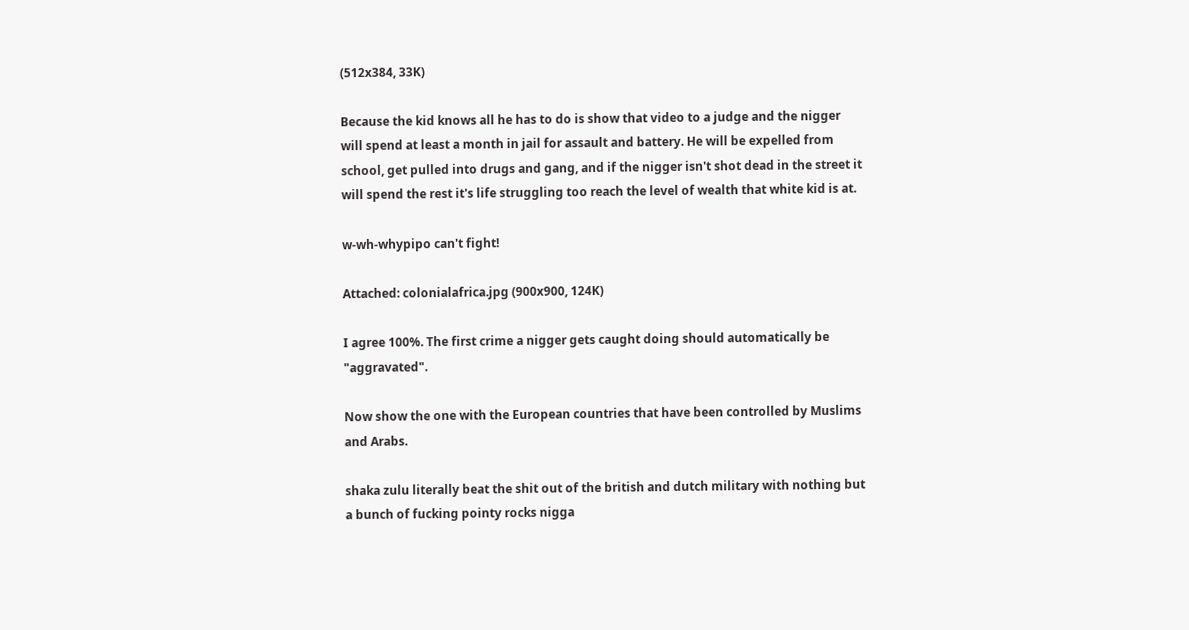(512x384, 33K)

Because the kid knows all he has to do is show that video to a judge and the nigger will spend at least a month in jail for assault and battery. He will be expelled from school, get pulled into drugs and gang, and if the nigger isn't shot dead in the street it will spend the rest it's life struggling too reach the level of wealth that white kid is at.

w-wh-whypipo can't fight!

Attached: colonialafrica.jpg (900x900, 124K)

I agree 100%. The first crime a nigger gets caught doing should automatically be "aggravated".

Now show the one with the European countries that have been controlled by Muslims and Arabs.

shaka zulu literally beat the shit out of the british and dutch military with nothing but a bunch of fucking pointy rocks nigga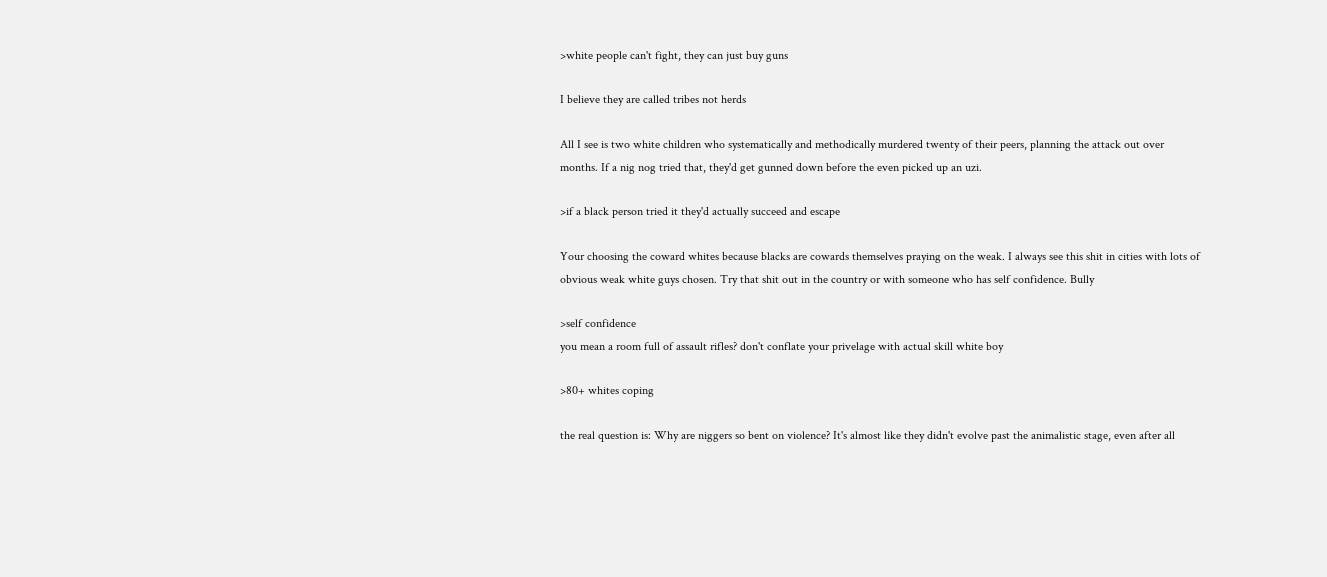>white people can't fight, they can just buy guns

I believe they are called tribes not herds

All I see is two white children who systematically and methodically murdered twenty of their peers, planning the attack out over months. If a nig nog tried that, they'd get gunned down before the even picked up an uzi.

>if a black person tried it they'd actually succeed and escape

Your choosing the coward whites because blacks are cowards themselves praying on the weak. I always see this shit in cities with lots of obvious weak white guys chosen. Try that shit out in the country or with someone who has self confidence. Bully

>self confidence
you mean a room full of assault rifles? don't conflate your privelage with actual skill white boy

>80+ whites coping

the real question is: Why are niggers so bent on violence? It's almost like they didn't evolve past the animalistic stage, even after all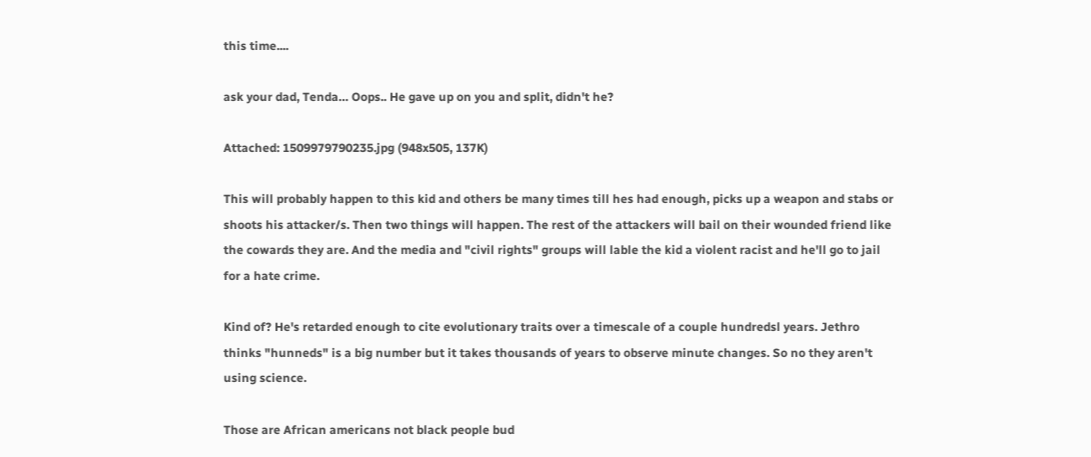this time....

ask your dad, Tenda… Oops.. He gave up on you and split, didn't he?

Attached: 1509979790235.jpg (948x505, 137K)

This will probably happen to this kid and others be many times till hes had enough, picks up a weapon and stabs or shoots his attacker/s. Then two things will happen. The rest of the attackers will bail on their wounded friend like the cowards they are. And the media and "civil rights" groups will lable the kid a violent racist and he'll go to jail for a hate crime.

Kind of? He's retarded enough to cite evolutionary traits over a timescale of a couple hundredsl years. Jethro thinks "hunneds" is a big number but it takes thousands of years to observe minute changes. So no they aren't using science.

Those are African americans not black people bud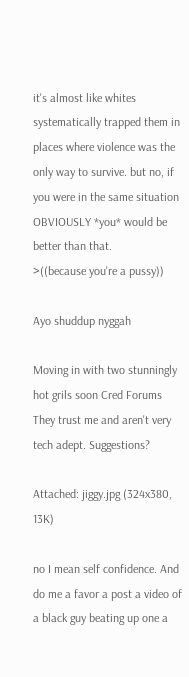it's almost like whites systematically trapped them in places where violence was the only way to survive. but no, if you were in the same situation OBVIOUSLY *you* would be better than that.
>((because you're a pussy))

Ayo shuddup nyggah

Moving in with two stunningly hot grils soon Cred Forums
They trust me and aren't very tech adept. Suggestions?

Attached: jiggy.jpg (324x380, 13K)

no I mean self confidence. And do me a favor a post a video of a black guy beating up one a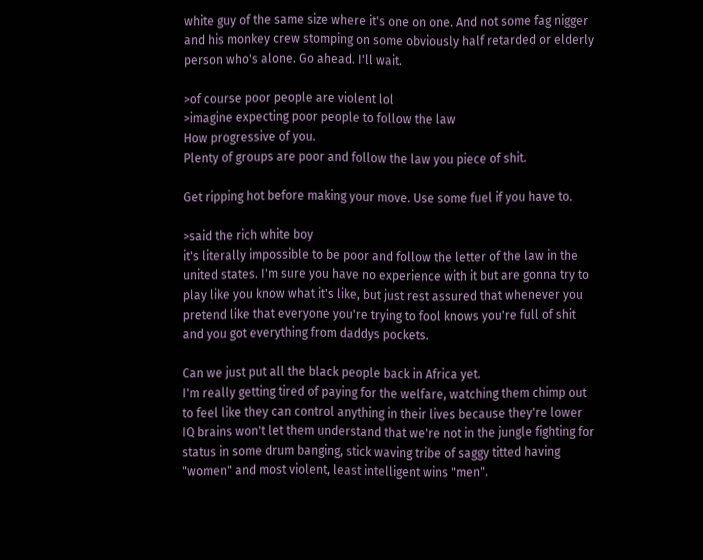white guy of the same size where it's one on one. And not some fag nigger and his monkey crew stomping on some obviously half retarded or elderly person who's alone. Go ahead. I'll wait.

>of course poor people are violent lol
>imagine expecting poor people to follow the law
How progressive of you.
Plenty of groups are poor and follow the law you piece of shit.

Get ripping hot before making your move. Use some fuel if you have to.

>said the rich white boy
it's literally impossible to be poor and follow the letter of the law in the united states. I'm sure you have no experience with it but are gonna try to play like you know what it's like, but just rest assured that whenever you pretend like that everyone you're trying to fool knows you're full of shit and you got everything from daddys pockets.

Can we just put all the black people back in Africa yet.
I'm really getting tired of paying for the welfare, watching them chimp out to feel like they can control anything in their lives because they're lower IQ brains won't let them understand that we're not in the jungle fighting for status in some drum banging, stick waving tribe of saggy titted having "women" and most violent, least intelligent wins "men".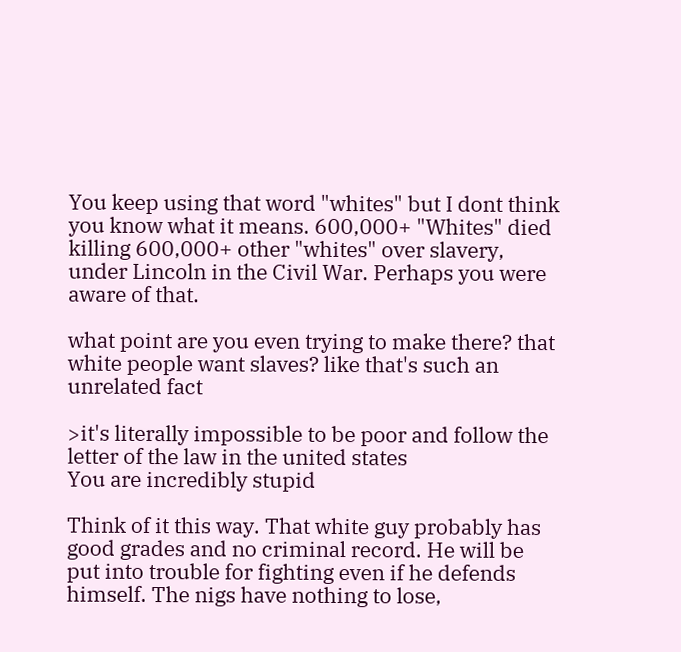You keep using that word "whites" but I dont think you know what it means. 600,000+ "Whites" died killing 600,000+ other "whites" over slavery, under Lincoln in the Civil War. Perhaps you were aware of that.

what point are you even trying to make there? that white people want slaves? like that's such an unrelated fact

>it's literally impossible to be poor and follow the letter of the law in the united states
You are incredibly stupid

Think of it this way. That white guy probably has good grades and no criminal record. He will be put into trouble for fighting even if he defends himself. The nigs have nothing to lose,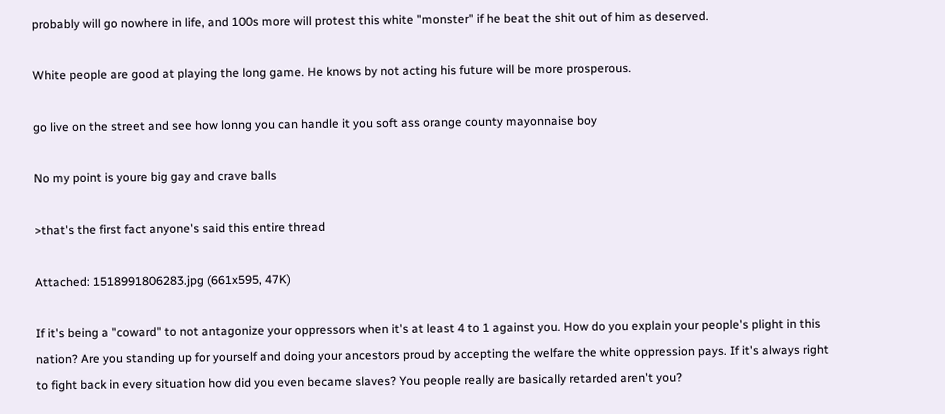probably will go nowhere in life, and 100s more will protest this white "monster" if he beat the shit out of him as deserved.

White people are good at playing the long game. He knows by not acting his future will be more prosperous.

go live on the street and see how lonng you can handle it you soft ass orange county mayonnaise boy

No my point is youre big gay and crave balls

>that's the first fact anyone's said this entire thread

Attached: 1518991806283.jpg (661x595, 47K)

If it's being a "coward" to not antagonize your oppressors when it's at least 4 to 1 against you. How do you explain your people's plight in this nation? Are you standing up for yourself and doing your ancestors proud by accepting the welfare the white oppression pays. If it's always right to fight back in every situation how did you even became slaves? You people really are basically retarded aren't you?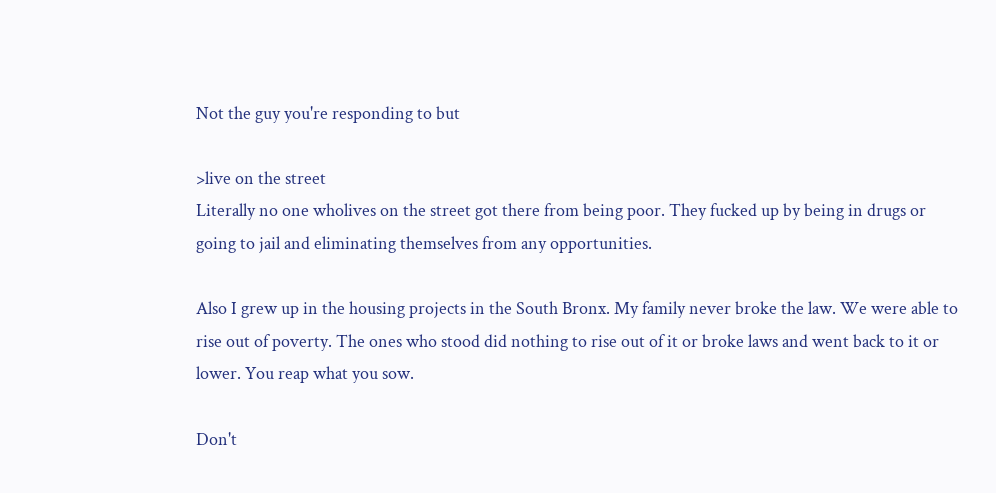Not the guy you're responding to but

>live on the street
Literally no one wholives on the street got there from being poor. They fucked up by being in drugs or going to jail and eliminating themselves from any opportunities.

Also I grew up in the housing projects in the South Bronx. My family never broke the law. We were able to rise out of poverty. The ones who stood did nothing to rise out of it or broke laws and went back to it or lower. You reap what you sow.

Don't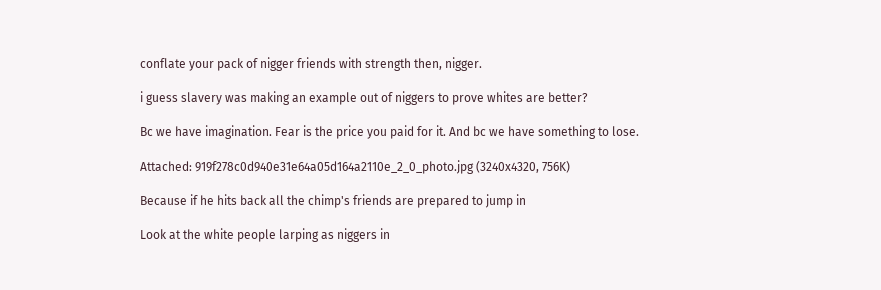conflate your pack of nigger friends with strength then, nigger.

i guess slavery was making an example out of niggers to prove whites are better?

Bc we have imagination. Fear is the price you paid for it. And bc we have something to lose.

Attached: 919f278c0d940e31e64a05d164a2110e_2_0_photo.jpg (3240x4320, 756K)

Because if he hits back all the chimp's friends are prepared to jump in

Look at the white people larping as niggers in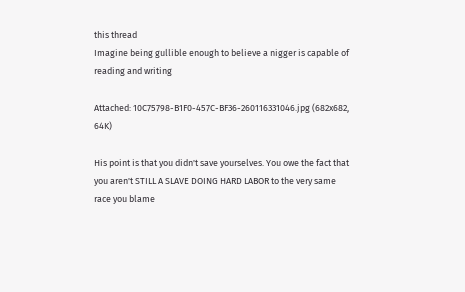this thread
Imagine being gullible enough to believe a nigger is capable of reading and writing

Attached: 10C75798-B1F0-457C-BF36-260116331046.jpg (682x682, 64K)

His point is that you didn't save yourselves. You owe the fact that you aren't STILL A SLAVE DOING HARD LABOR to the very same race you blame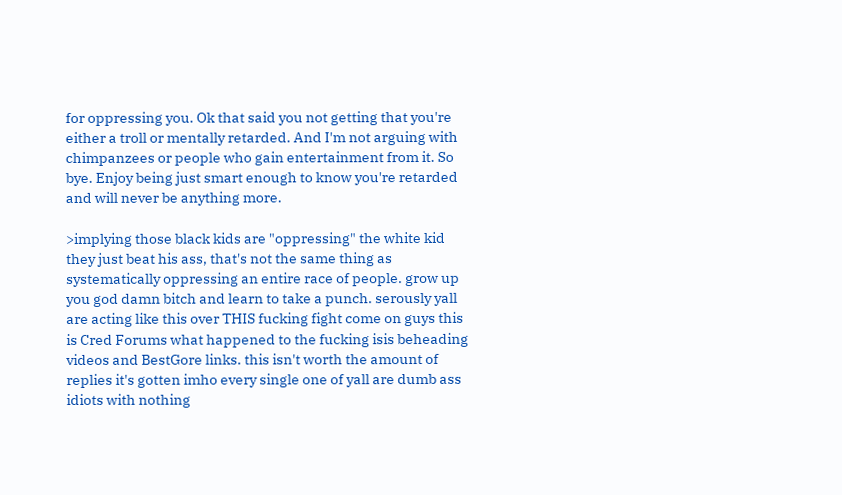for oppressing you. Ok that said you not getting that you're either a troll or mentally retarded. And I'm not arguing with chimpanzees or people who gain entertainment from it. So bye. Enjoy being just smart enough to know you're retarded and will never be anything more.

>implying those black kids are "oppressing" the white kid
they just beat his ass, that's not the same thing as systematically oppressing an entire race of people. grow up you god damn bitch and learn to take a punch. serously yall are acting like this over THIS fucking fight come on guys this is Cred Forums what happened to the fucking isis beheading videos and BestGore links. this isn't worth the amount of replies it's gotten imho every single one of yall are dumb ass idiots with nothing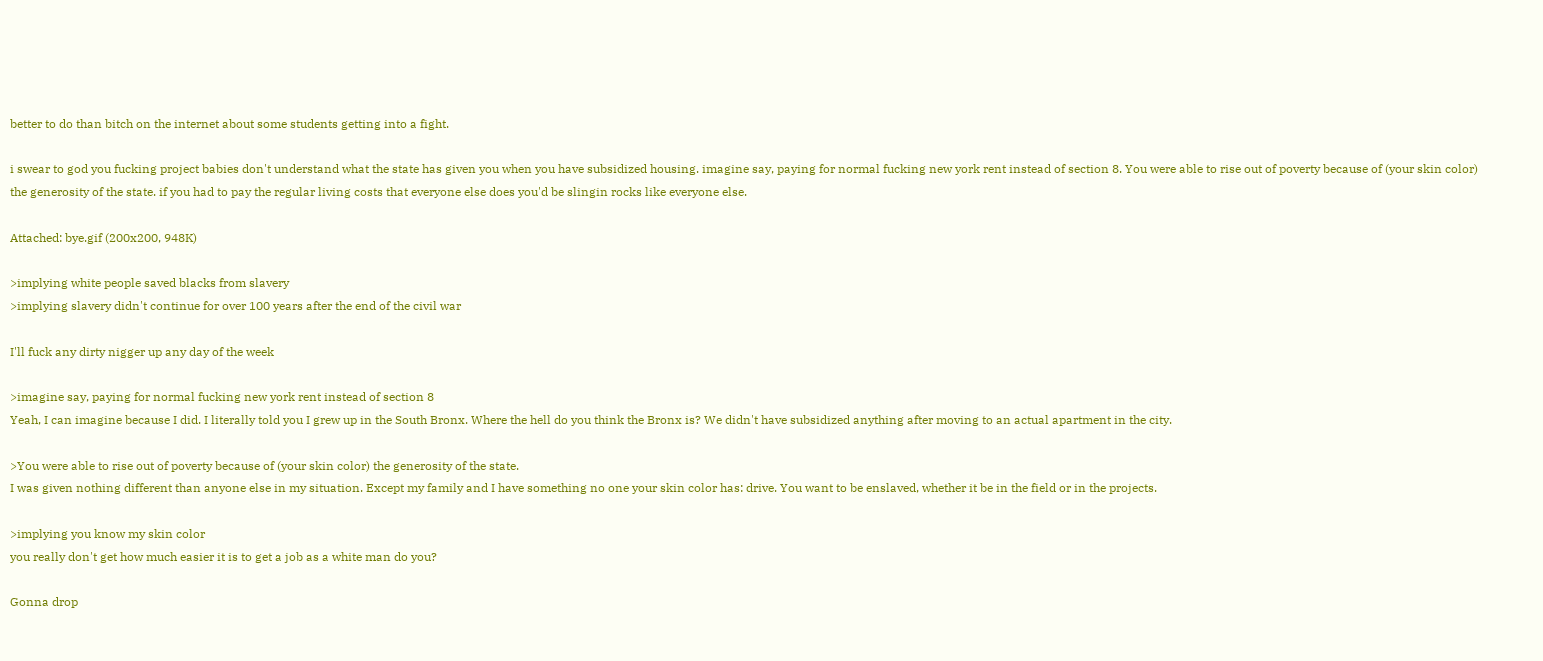better to do than bitch on the internet about some students getting into a fight.

i swear to god you fucking project babies don't understand what the state has given you when you have subsidized housing. imagine say, paying for normal fucking new york rent instead of section 8. You were able to rise out of poverty because of (your skin color) the generosity of the state. if you had to pay the regular living costs that everyone else does you'd be slingin rocks like everyone else.

Attached: bye.gif (200x200, 948K)

>implying white people saved blacks from slavery
>implying slavery didn't continue for over 100 years after the end of the civil war

I'll fuck any dirty nigger up any day of the week

>imagine say, paying for normal fucking new york rent instead of section 8
Yeah, I can imagine because I did. I literally told you I grew up in the South Bronx. Where the hell do you think the Bronx is? We didn't have subsidized anything after moving to an actual apartment in the city.

>You were able to rise out of poverty because of (your skin color) the generosity of the state.
I was given nothing different than anyone else in my situation. Except my family and I have something no one your skin color has: drive. You want to be enslaved, whether it be in the field or in the projects.

>implying you know my skin color
you really don't get how much easier it is to get a job as a white man do you?

Gonna drop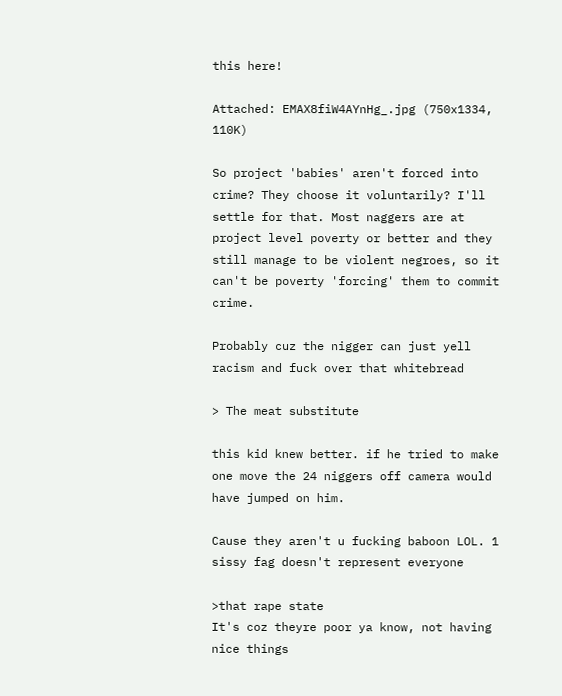this here!

Attached: EMAX8fiW4AYnHg_.jpg (750x1334, 110K)

So project 'babies' aren't forced into crime? They choose it voluntarily? I'll settle for that. Most naggers are at project level poverty or better and they still manage to be violent negroes, so it can't be poverty 'forcing' them to commit crime.

Probably cuz the nigger can just yell racism and fuck over that whitebread

> The meat substitute

this kid knew better. if he tried to make one move the 24 niggers off camera would have jumped on him.

Cause they aren't u fucking baboon LOL. 1 sissy fag doesn't represent everyone

>that rape state
It's coz theyre poor ya know, not having nice things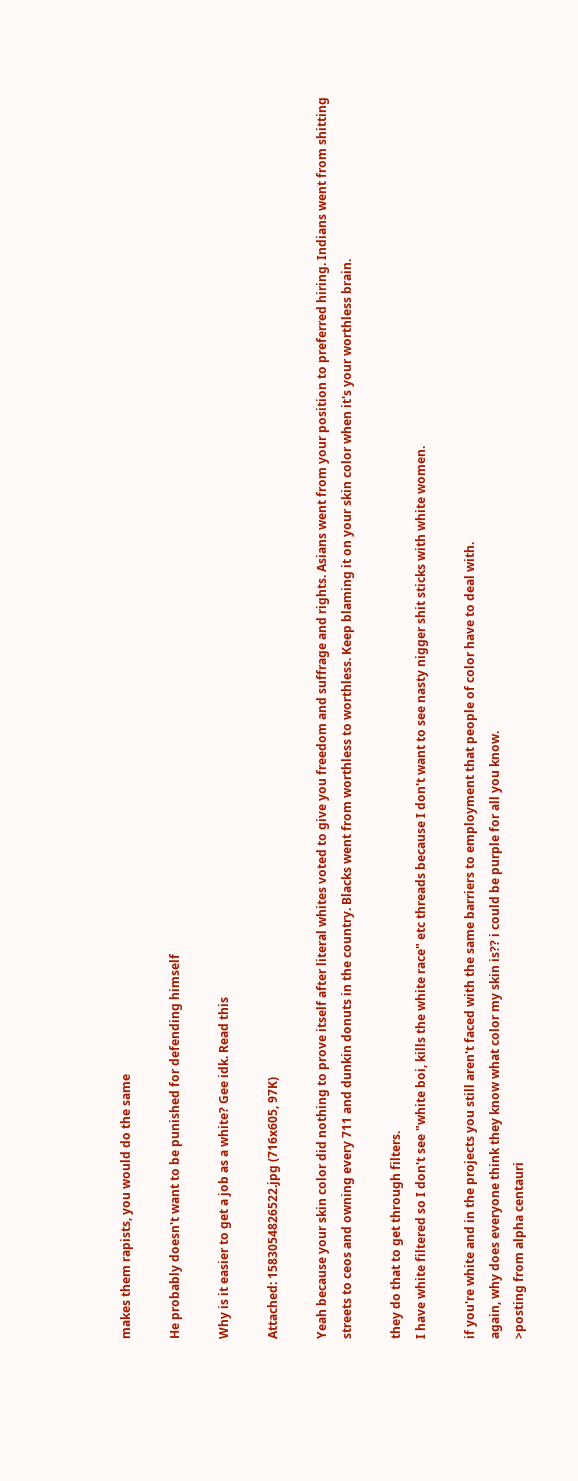makes them rapists, you would do the same

He probably doesn't want to be punished for defending himself

Why is it easier to get a job as a white? Gee idk. Read this

Attached: 1583054826522.jpg (716x605, 97K)

Yeah because your skin color did nothing to prove itself after literal whites voted to give you freedom and suffrage and rights. Asians went from your position to preferred hiring. Indians went from shitting streets to ceos and owning every 711 and dunkin donuts in the country. Blacks went from worthless to worthless. Keep blaming it on your skin color when it's your worthless brain.

they do that to get through filters.
I have white filtered so I don't see "white boi, kills the white race" etc threads because I don't want to see nasty nigger shit sticks with white women.

if you're white and in the projects you still aren't faced with the same barriers to employment that people of color have to deal with.
again, why does everyone think they know what color my skin is?? i could be purple for all you know.
>posting from alpha centauri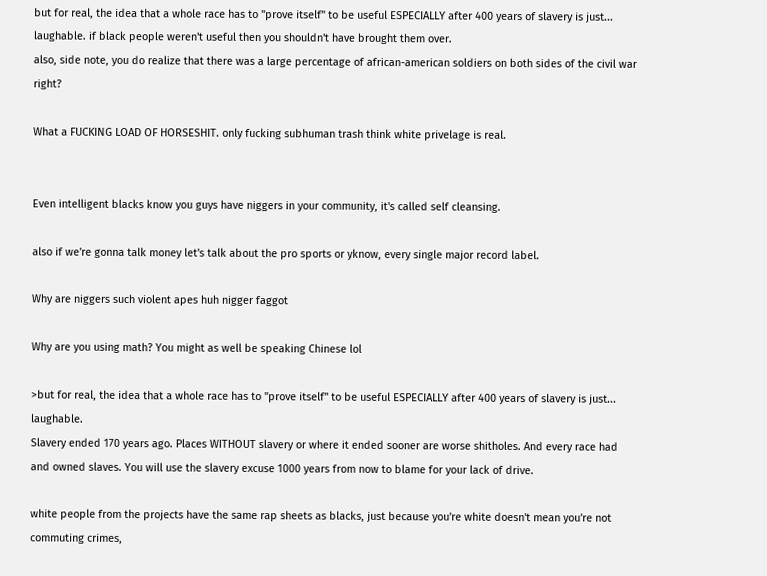but for real, the idea that a whole race has to "prove itself" to be useful ESPECIALLY after 400 years of slavery is just... laughable. if black people weren't useful then you shouldn't have brought them over.
also, side note, you do realize that there was a large percentage of african-american soldiers on both sides of the civil war right?

What a FUCKING LOAD OF HORSESHIT. only fucking subhuman trash think white privelage is real.


Even intelligent blacks know you guys have niggers in your community, it's called self cleansing.

also if we're gonna talk money let's talk about the pro sports or yknow, every single major record label.

Why are niggers such violent apes huh nigger faggot

Why are you using math? You might as well be speaking Chinese lol

>but for real, the idea that a whole race has to "prove itself" to be useful ESPECIALLY after 400 years of slavery is just... laughable.
Slavery ended 170 years ago. Places WITHOUT slavery or where it ended sooner are worse shitholes. And every race had and owned slaves. You will use the slavery excuse 1000 years from now to blame for your lack of drive.

white people from the projects have the same rap sheets as blacks, just because you're white doesn't mean you're not commuting crimes,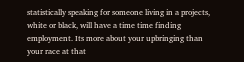statistically speaking for someone living in a projects, white or black, will have a time time finding employment. Its more about your upbringing than your race at that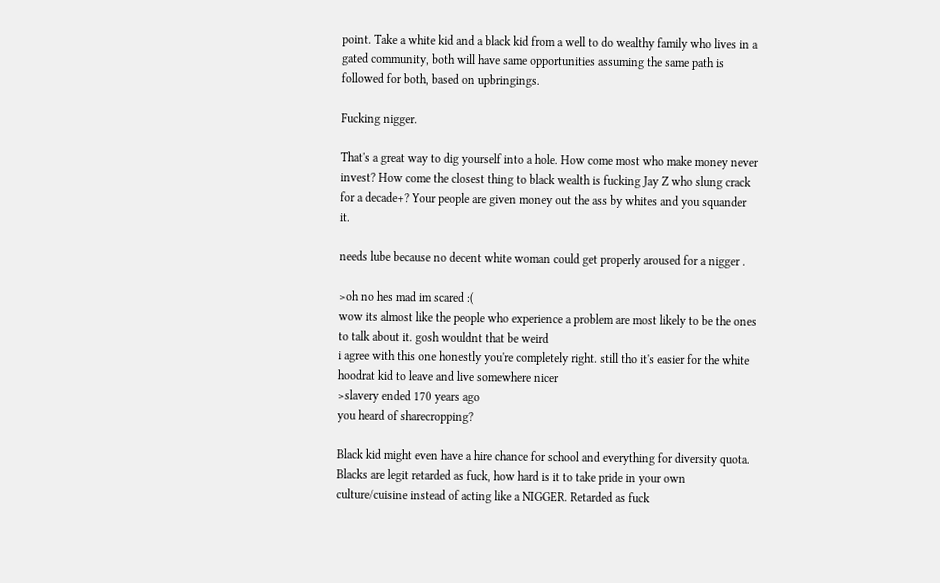point. Take a white kid and a black kid from a well to do wealthy family who lives in a gated community, both will have same opportunities assuming the same path is followed for both, based on upbringings.

Fucking nigger.

That's a great way to dig yourself into a hole. How come most who make money never invest? How come the closest thing to black wealth is fucking Jay Z who slung crack for a decade+? Your people are given money out the ass by whites and you squander it.

needs lube because no decent white woman could get properly aroused for a nigger .

>oh no hes mad im scared :(
wow its almost like the people who experience a problem are most likely to be the ones to talk about it. gosh wouldnt that be weird
i agree with this one honestly you're completely right. still tho it's easier for the white hoodrat kid to leave and live somewhere nicer
>slavery ended 170 years ago
you heard of sharecropping?

Black kid might even have a hire chance for school and everything for diversity quota. Blacks are legit retarded as fuck, how hard is it to take pride in your own culture/cuisine instead of acting like a NIGGER. Retarded as fuck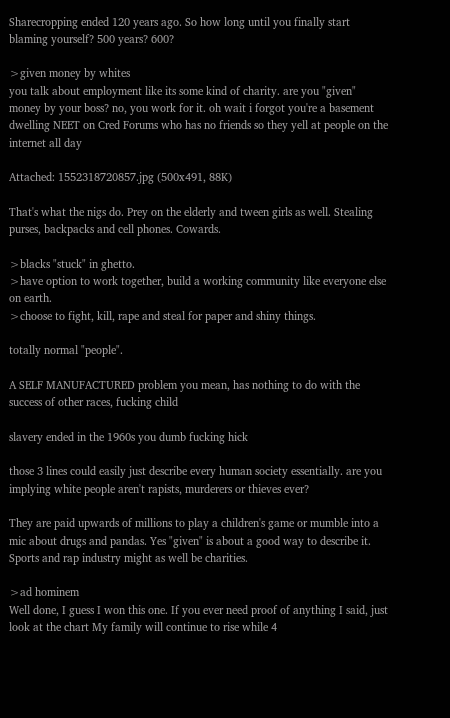Sharecropping ended 120 years ago. So how long until you finally start blaming yourself? 500 years? 600?

>given money by whites
you talk about employment like its some kind of charity. are you "given" money by your boss? no, you work for it. oh wait i forgot you're a basement dwelling NEET on Cred Forums who has no friends so they yell at people on the internet all day

Attached: 1552318720857.jpg (500x491, 88K)

That's what the nigs do. Prey on the elderly and tween girls as well. Stealing purses, backpacks and cell phones. Cowards.

>blacks "stuck" in ghetto.
>have option to work together, build a working community like everyone else on earth.
>choose to fight, kill, rape and steal for paper and shiny things.

totally normal "people".

A SELF MANUFACTURED problem you mean, has nothing to do with the success of other races, fucking child

slavery ended in the 1960s you dumb fucking hick

those 3 lines could easily just describe every human society essentially. are you implying white people aren't rapists, murderers or thieves ever?

They are paid upwards of millions to play a children's game or mumble into a mic about drugs and pandas. Yes "given" is about a good way to describe it. Sports and rap industry might as well be charities.

>ad hominem
Well done, I guess I won this one. If you ever need proof of anything I said, just look at the chart My family will continue to rise while 4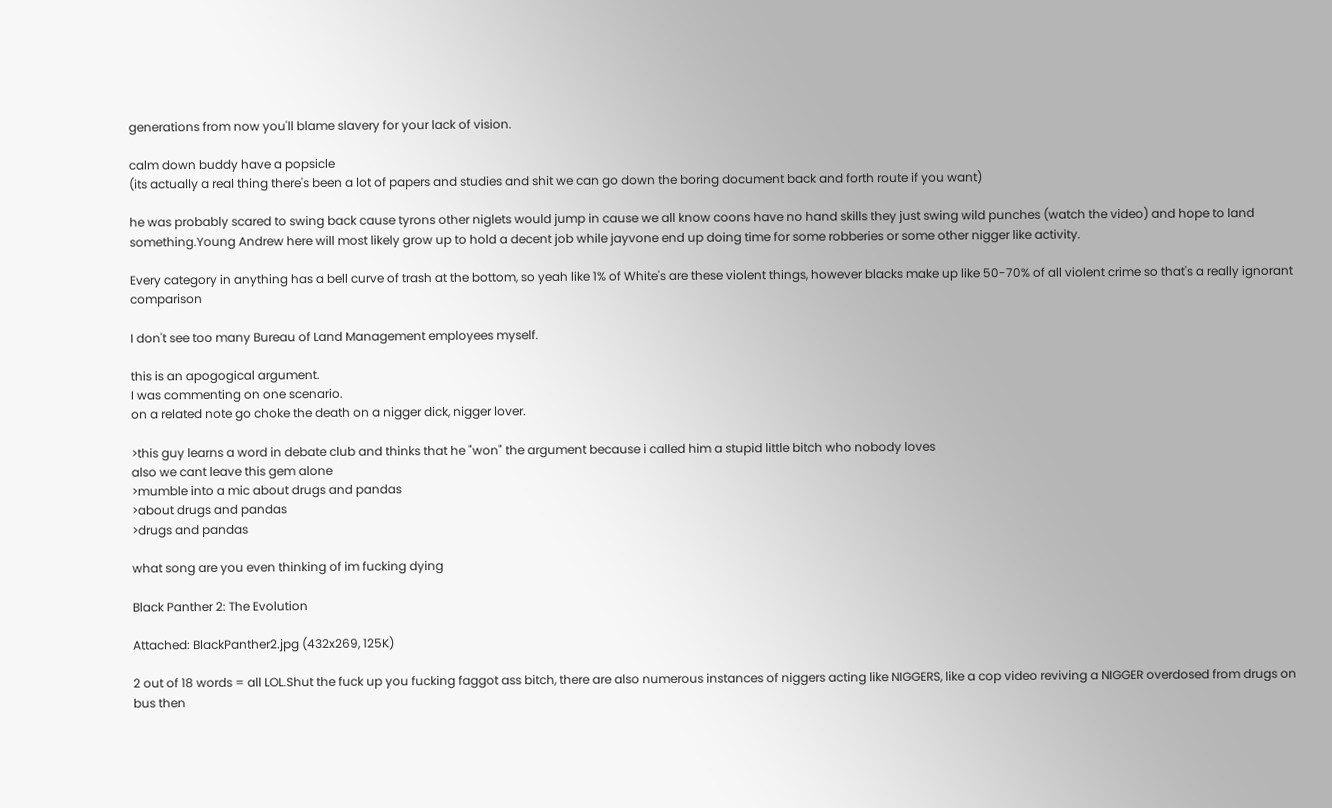generations from now you'll blame slavery for your lack of vision.

calm down buddy have a popsicle
(its actually a real thing there's been a lot of papers and studies and shit we can go down the boring document back and forth route if you want)

he was probably scared to swing back cause tyrons other niglets would jump in cause we all know coons have no hand skills they just swing wild punches (watch the video) and hope to land something.Young Andrew here will most likely grow up to hold a decent job while jayvone end up doing time for some robberies or some other nigger like activity.

Every category in anything has a bell curve of trash at the bottom, so yeah like 1% of White's are these violent things, however blacks make up like 50-70% of all violent crime so that's a really ignorant comparison

I don't see too many Bureau of Land Management employees myself.

this is an apogogical argument.
I was commenting on one scenario.
on a related note go choke the death on a nigger dick, nigger lover.

>this guy learns a word in debate club and thinks that he "won" the argument because i called him a stupid little bitch who nobody loves
also we cant leave this gem alone
>mumble into a mic about drugs and pandas
>about drugs and pandas
>drugs and pandas

what song are you even thinking of im fucking dying

Black Panther 2: The Evolution

Attached: BlackPanther2.jpg (432x269, 125K)

2 out of 18 words = all LOL.Shut the fuck up you fucking faggot ass bitch, there are also numerous instances of niggers acting like NIGGERS, like a cop video reviving a NIGGER overdosed from drugs on bus then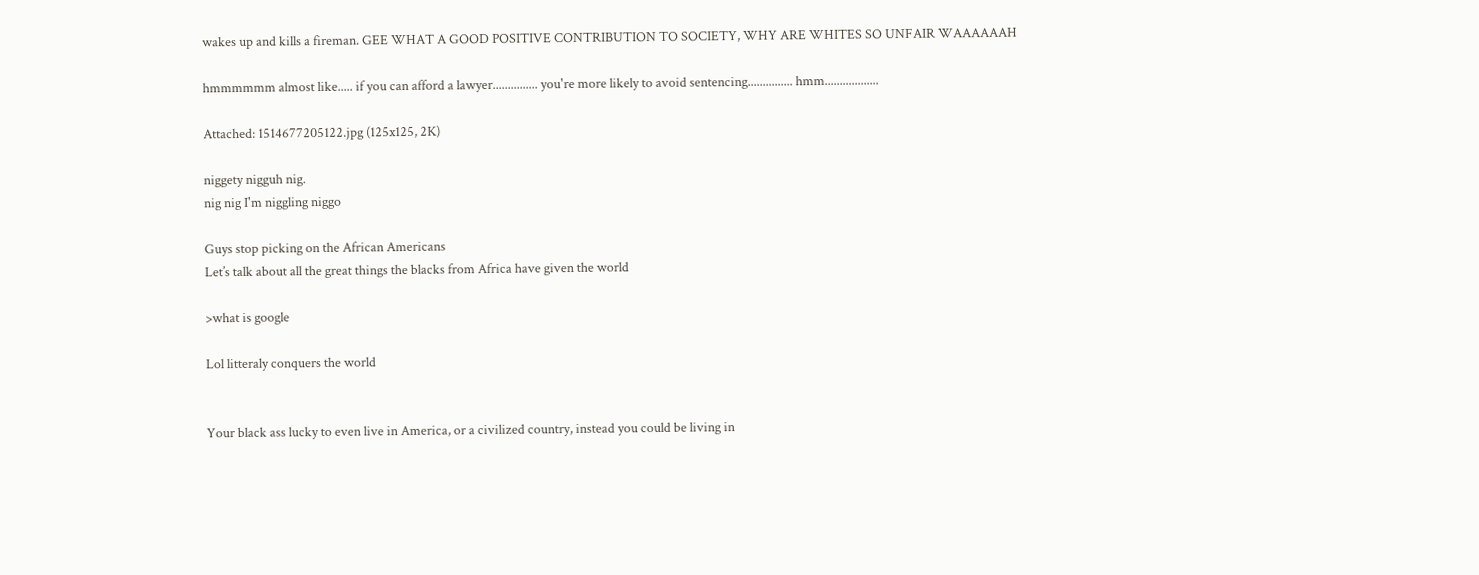wakes up and kills a fireman. GEE WHAT A GOOD POSITIVE CONTRIBUTION TO SOCIETY, WHY ARE WHITES SO UNFAIR WAAAAAAH

hmmmmmm almost like..... if you can afford a lawyer............... you're more likely to avoid sentencing............... hmm..................

Attached: 1514677205122.jpg (125x125, 2K)

niggety nigguh nig.
nig nig I'm niggling niggo

Guys stop picking on the African Americans
Let’s talk about all the great things the blacks from Africa have given the world

>what is google

Lol litteraly conquers the world


Your black ass lucky to even live in America, or a civilized country, instead you could be living in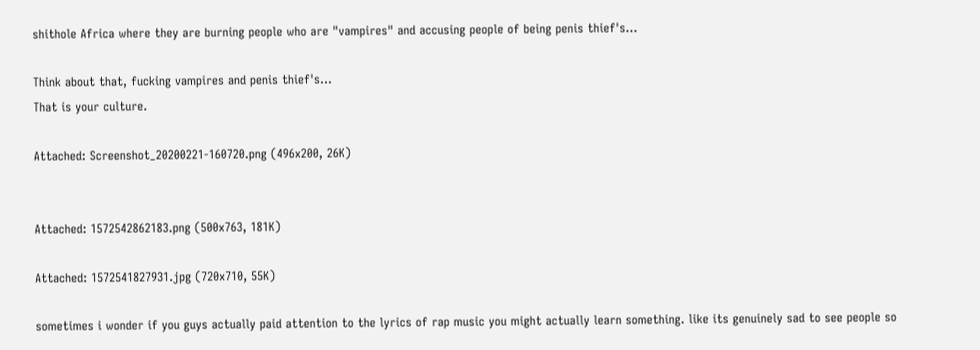shithole Africa where they are burning people who are "vampires" and accusing people of being penis thief's...

Think about that, fucking vampires and penis thief's...
That is your culture.

Attached: Screenshot_20200221-160720.png (496x200, 26K)


Attached: 1572542862183.png (500x763, 181K)

Attached: 1572541827931.jpg (720x710, 55K)

sometimes i wonder if you guys actually paid attention to the lyrics of rap music you might actually learn something. like its genuinely sad to see people so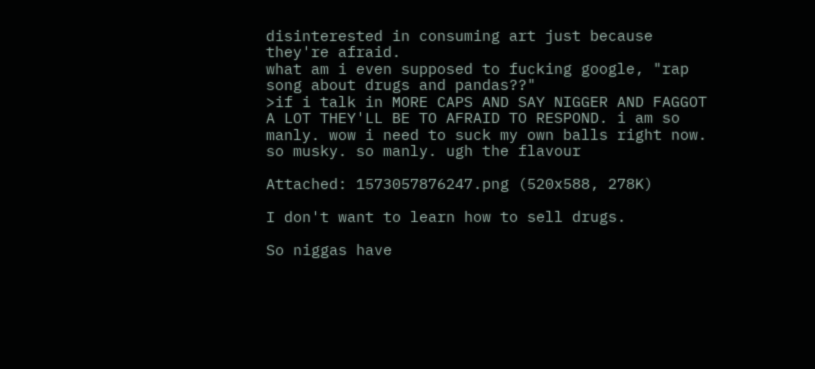disinterested in consuming art just because they're afraid.
what am i even supposed to fucking google, "rap song about drugs and pandas??"
>if i talk in MORE CAPS AND SAY NIGGER AND FAGGOT A LOT THEY'LL BE TO AFRAID TO RESPOND. i am so manly. wow i need to suck my own balls right now. so musky. so manly. ugh the flavour

Attached: 1573057876247.png (520x588, 278K)

I don't want to learn how to sell drugs.

So niggas have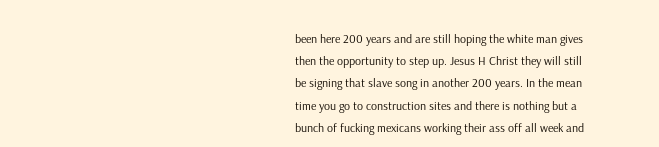been here 200 years and are still hoping the white man gives then the opportunity to step up. Jesus H Christ they will still be signing that slave song in another 200 years. In the mean time you go to construction sites and there is nothing but a bunch of fucking mexicans working their ass off all week and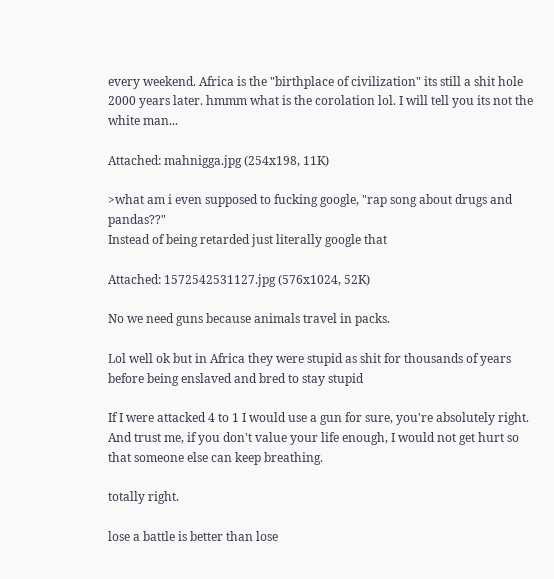every weekend. Africa is the "birthplace of civilization" its still a shit hole 2000 years later. hmmm what is the corolation lol. I will tell you its not the white man...

Attached: mahnigga.jpg (254x198, 11K)

>what am i even supposed to fucking google, "rap song about drugs and pandas??"
Instead of being retarded just literally google that

Attached: 1572542531127.jpg (576x1024, 52K)

No we need guns because animals travel in packs.

Lol well ok but in Africa they were stupid as shit for thousands of years before being enslaved and bred to stay stupid

If I were attacked 4 to 1 I would use a gun for sure, you're absolutely right. And trust me, if you don't value your life enough, I would not get hurt so that someone else can keep breathing.

totally right.

lose a battle is better than lose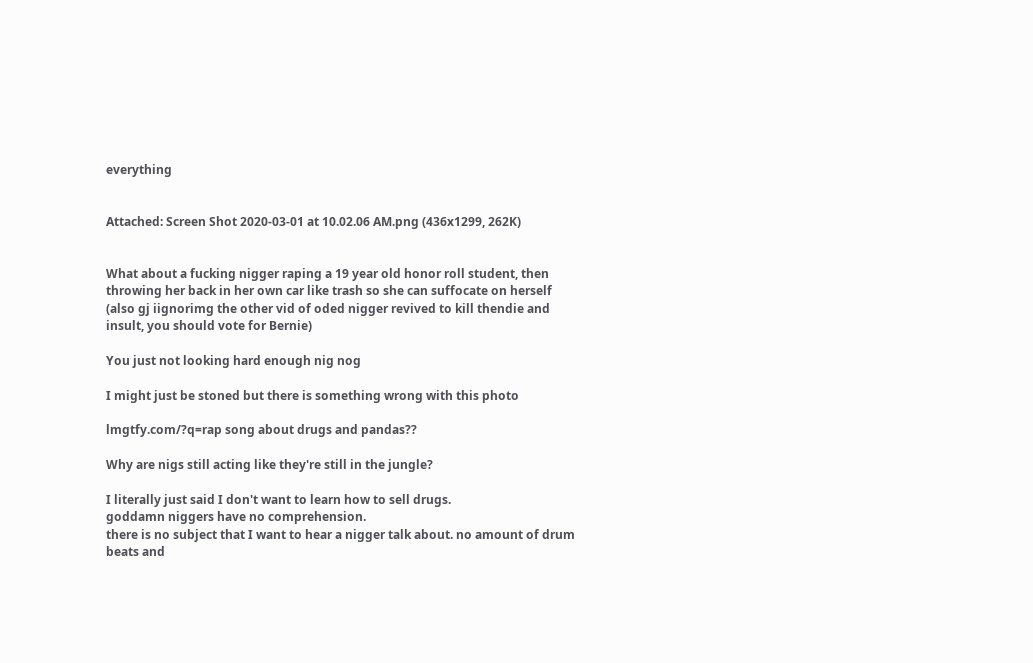everything


Attached: Screen Shot 2020-03-01 at 10.02.06 AM.png (436x1299, 262K)


What about a fucking nigger raping a 19 year old honor roll student, then throwing her back in her own car like trash so she can suffocate on herself (also gj iignorimg the other vid of oded nigger revived to kill thendie and insult, you should vote for Bernie)

You just not looking hard enough nig nog

I might just be stoned but there is something wrong with this photo

lmgtfy.com/?q=rap song about drugs and pandas??

Why are nigs still acting like they're still in the jungle?

I literally just said I don't want to learn how to sell drugs.
goddamn niggers have no comprehension.
there is no subject that I want to hear a nigger talk about. no amount of drum beats and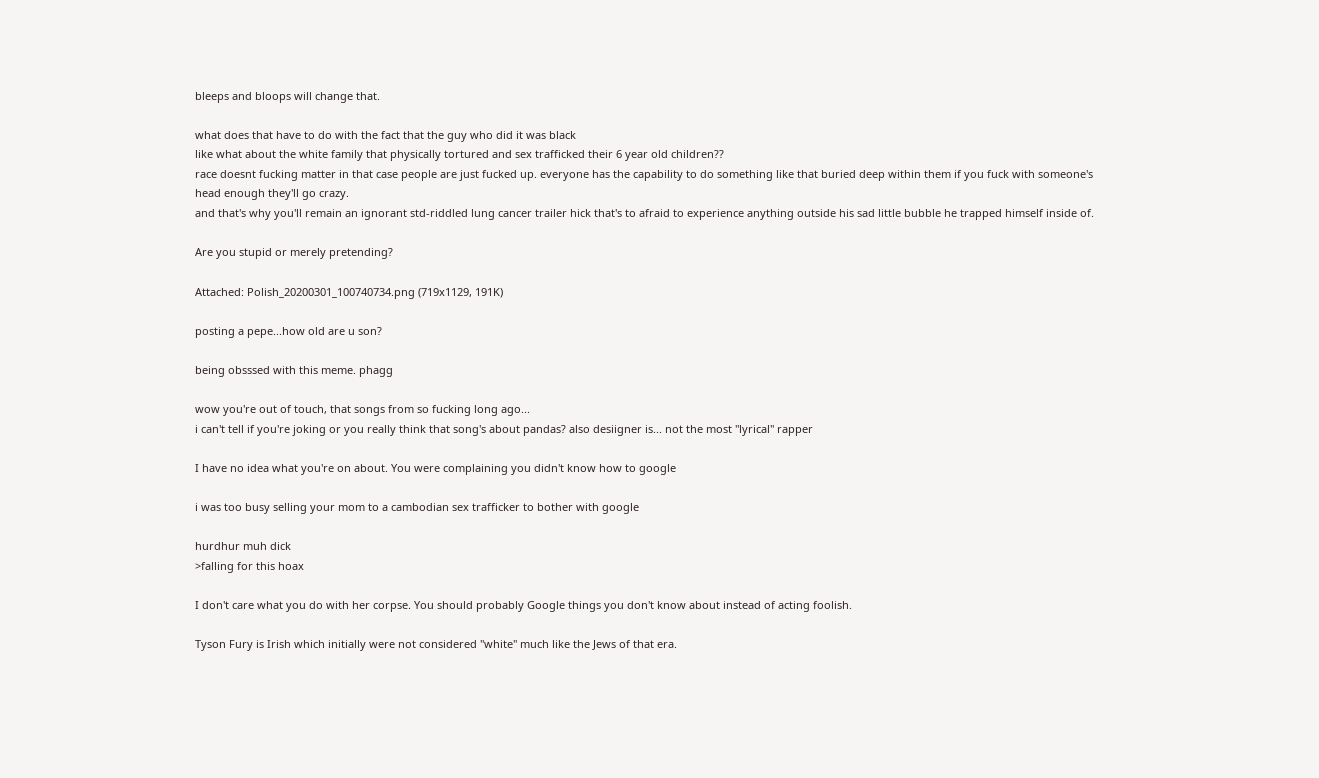bleeps and bloops will change that.

what does that have to do with the fact that the guy who did it was black
like what about the white family that physically tortured and sex trafficked their 6 year old children??
race doesnt fucking matter in that case people are just fucked up. everyone has the capability to do something like that buried deep within them if you fuck with someone's head enough they'll go crazy.
and that's why you'll remain an ignorant std-riddled lung cancer trailer hick that's to afraid to experience anything outside his sad little bubble he trapped himself inside of.

Are you stupid or merely pretending?

Attached: Polish_20200301_100740734.png (719x1129, 191K)

posting a pepe...how old are u son?

being obsssed with this meme. phagg

wow you're out of touch, that songs from so fucking long ago...
i can't tell if you're joking or you really think that song's about pandas? also desiigner is... not the most "lyrical" rapper

I have no idea what you're on about. You were complaining you didn't know how to google

i was too busy selling your mom to a cambodian sex trafficker to bother with google

hurdhur muh dick
>falling for this hoax

I don't care what you do with her corpse. You should probably Google things you don't know about instead of acting foolish.

Tyson Fury is Irish which initially were not considered "white" much like the Jews of that era.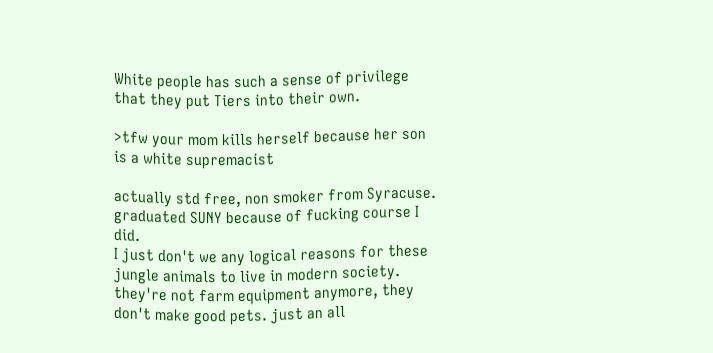White people has such a sense of privilege that they put Tiers into their own.

>tfw your mom kills herself because her son is a white supremacist

actually std free, non smoker from Syracuse. graduated SUNY because of fucking course I did.
I just don't we any logical reasons for these jungle animals to live in modern society.
they're not farm equipment anymore, they don't make good pets. just an all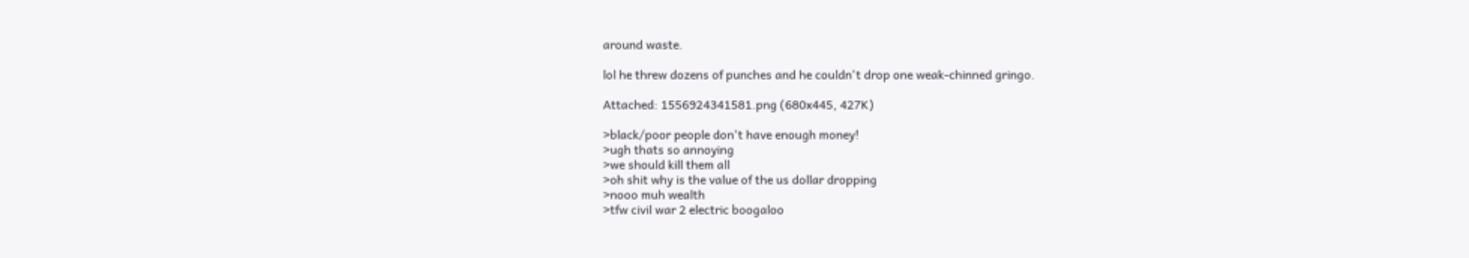around waste.

lol he threw dozens of punches and he couldn't drop one weak-chinned gringo.

Attached: 1556924341581.png (680x445, 427K)

>black/poor people don't have enough money!
>ugh thats so annoying
>we should kill them all
>oh shit why is the value of the us dollar dropping
>nooo muh wealth
>tfw civil war 2 electric boogaloo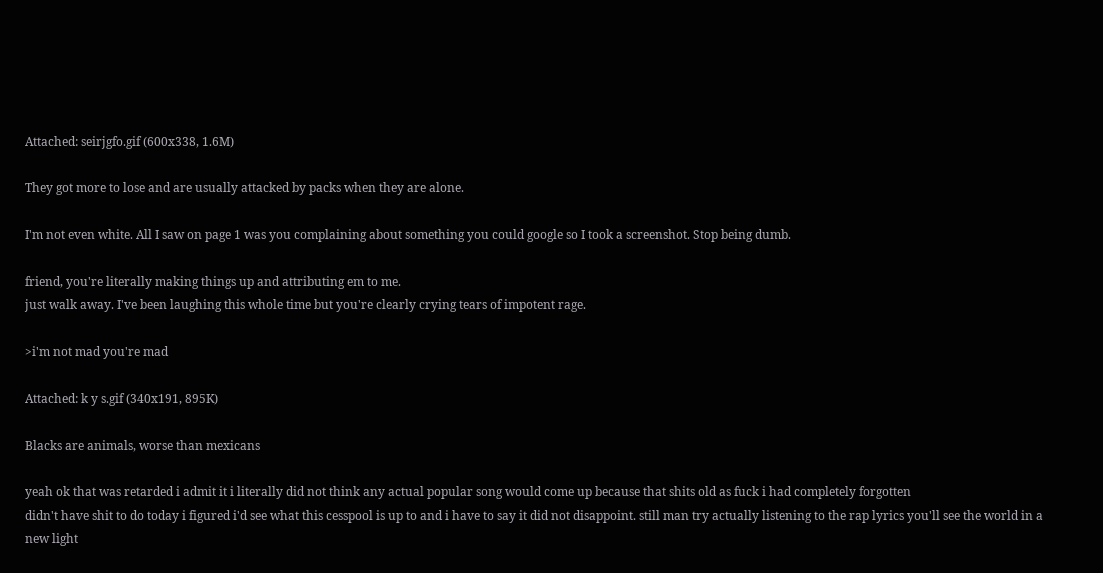Attached: seirjgfo.gif (600x338, 1.6M)

They got more to lose and are usually attacked by packs when they are alone.

I'm not even white. All I saw on page 1 was you complaining about something you could google so I took a screenshot. Stop being dumb.

friend, you're literally making things up and attributing em to me.
just walk away. I've been laughing this whole time but you're clearly crying tears of impotent rage.

>i'm not mad you're mad

Attached: k y s.gif (340x191, 895K)

Blacks are animals, worse than mexicans

yeah ok that was retarded i admit it i literally did not think any actual popular song would come up because that shits old as fuck i had completely forgotten
didn't have shit to do today i figured i'd see what this cesspool is up to and i have to say it did not disappoint. still man try actually listening to the rap lyrics you'll see the world in a new light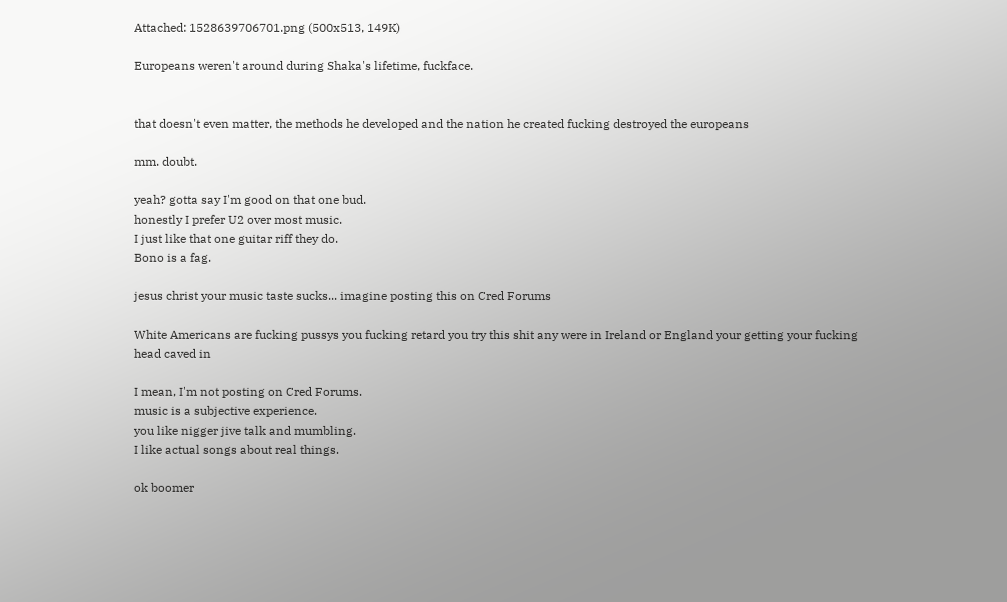Attached: 1528639706701.png (500x513, 149K)

Europeans weren't around during Shaka's lifetime, fuckface.


that doesn't even matter, the methods he developed and the nation he created fucking destroyed the europeans

mm. doubt.

yeah? gotta say I'm good on that one bud.
honestly I prefer U2 over most music.
I just like that one guitar riff they do.
Bono is a fag.

jesus christ your music taste sucks... imagine posting this on Cred Forums

White Americans are fucking pussys you fucking retard you try this shit any were in Ireland or England your getting your fucking head caved in

I mean, I'm not posting on Cred Forums.
music is a subjective experience.
you like nigger jive talk and mumbling.
I like actual songs about real things.

ok boomer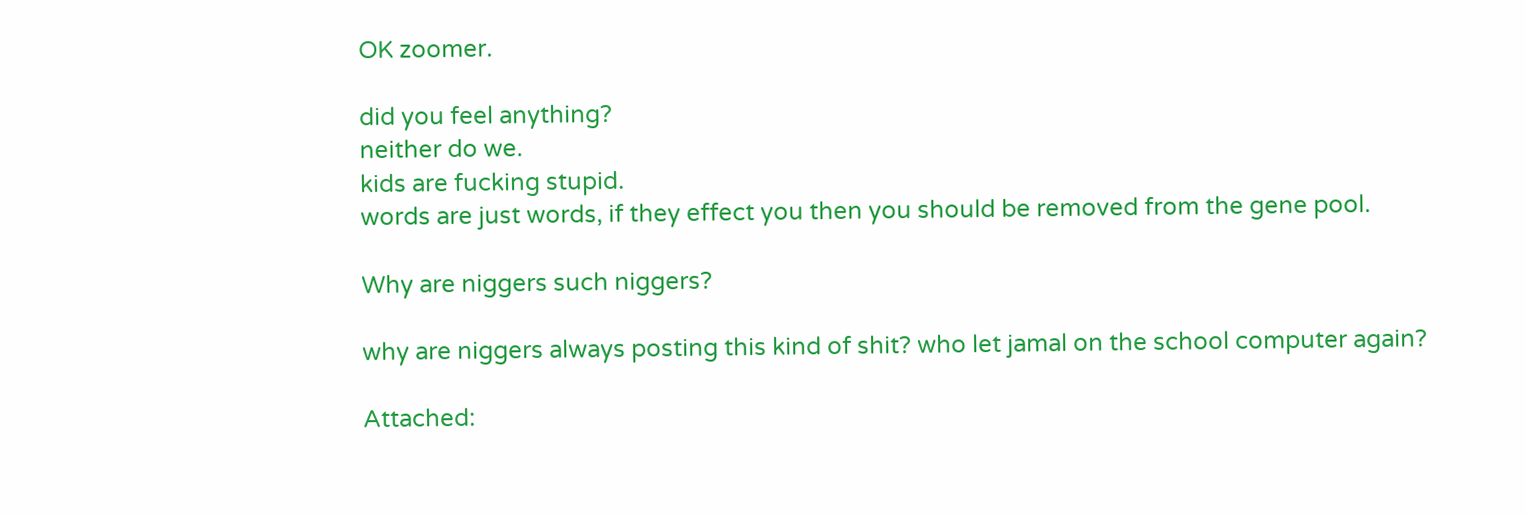OK zoomer.

did you feel anything?
neither do we.
kids are fucking stupid.
words are just words, if they effect you then you should be removed from the gene pool.

Why are niggers such niggers?

why are niggers always posting this kind of shit? who let jamal on the school computer again?

Attached: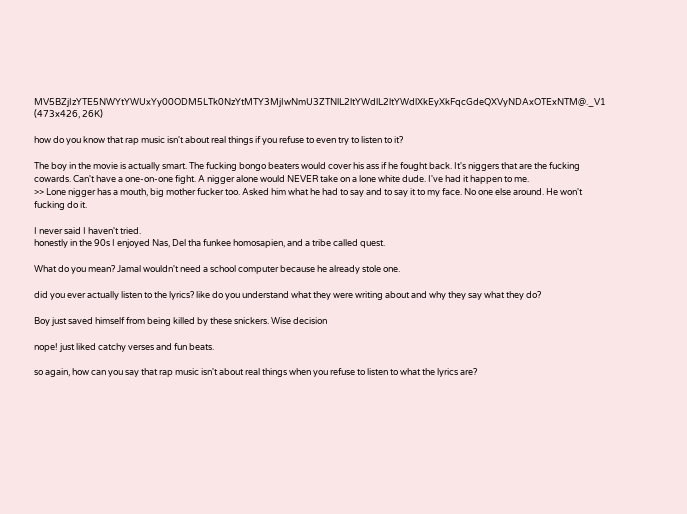MV5BZjIzYTE5NWYtYWUxYy00ODM5LTk0NzYtMTY3MjIwNmU3ZTNlL2ltYWdlL2ltYWdlXkEyXkFqcGdeQXVyNDAxOTExNTM@._V1 (473x426, 26K)

how do you know that rap music isn't about real things if you refuse to even try to listen to it?

The boy in the movie is actually smart. The fucking bongo beaters would cover his ass if he fought back. It's niggers that are the fucking cowards. Can't have a one-on-one fight. A nigger alone would NEVER take on a lone white dude. I've had it happen to me.
>> Lone nigger has a mouth, big mother fucker too. Asked him what he had to say and to say it to my face. No one else around. He won't fucking do it.

I never said I haven't tried.
honestly in the 90s I enjoyed Nas, Del tha funkee homosapien, and a tribe called quest.

What do you mean? Jamal wouldn't need a school computer because he already stole one.

did you ever actually listen to the lyrics? like do you understand what they were writing about and why they say what they do?

Boy just saved himself from being killed by these snickers. Wise decision

nope! just liked catchy verses and fun beats.

so again, how can you say that rap music isn't about real things when you refuse to listen to what the lyrics are?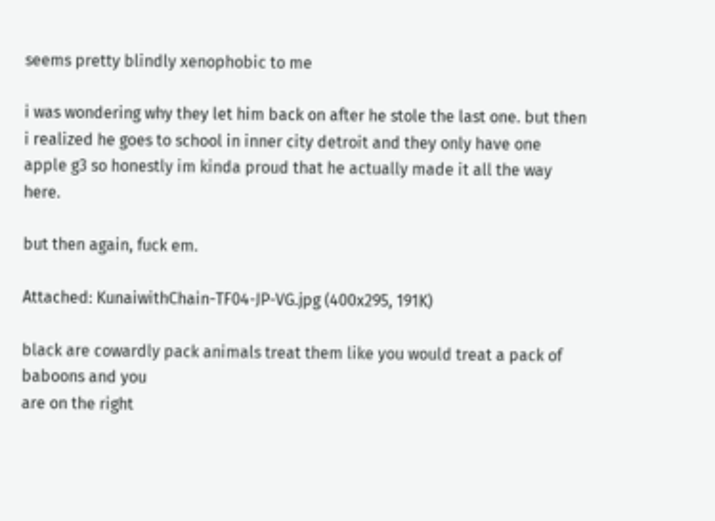seems pretty blindly xenophobic to me

i was wondering why they let him back on after he stole the last one. but then i realized he goes to school in inner city detroit and they only have one apple g3 so honestly im kinda proud that he actually made it all the way here.

but then again, fuck em.

Attached: KunaiwithChain-TF04-JP-VG.jpg (400x295, 191K)

black are cowardly pack animals treat them like you would treat a pack of baboons and you
are on the right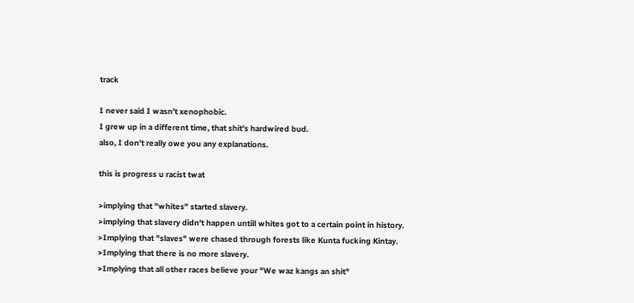track

I never said I wasn't xenophobic.
I grew up in a different time, that shit's hardwired bud.
also, I don't really owe you any explanations.

this is progress u racist twat

>implying that "whites" started slavery.
>implying that slavery didn't happen untill whites got to a certain point in history.
>Implying that "slaves" were chased through forests like Kunta fucking Kintay.
>Implying that there is no more slavery.
>Implying that all other races believe your "We waz kangs an shit"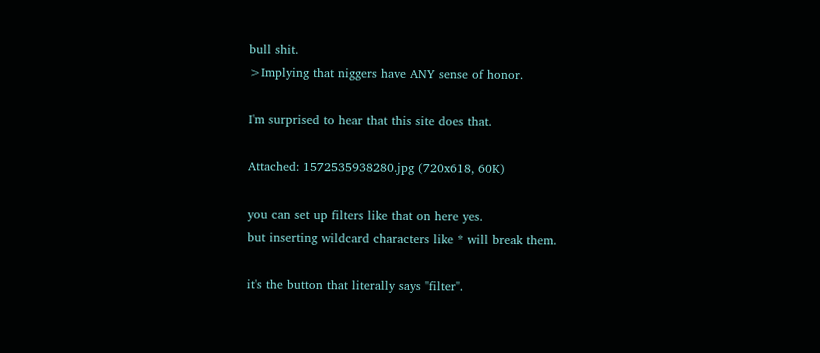bull shit.
>Implying that niggers have ANY sense of honor.

I'm surprised to hear that this site does that.

Attached: 1572535938280.jpg (720x618, 60K)

you can set up filters like that on here yes.
but inserting wildcard characters like * will break them.

it's the button that literally says "filter".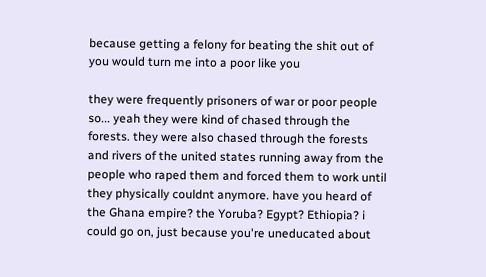because getting a felony for beating the shit out of you would turn me into a poor like you

they were frequently prisoners of war or poor people so... yeah they were kind of chased through the forests. they were also chased through the forests and rivers of the united states running away from the people who raped them and forced them to work until they physically couldnt anymore. have you heard of the Ghana empire? the Yoruba? Egypt? Ethiopia? i could go on, just because you're uneducated about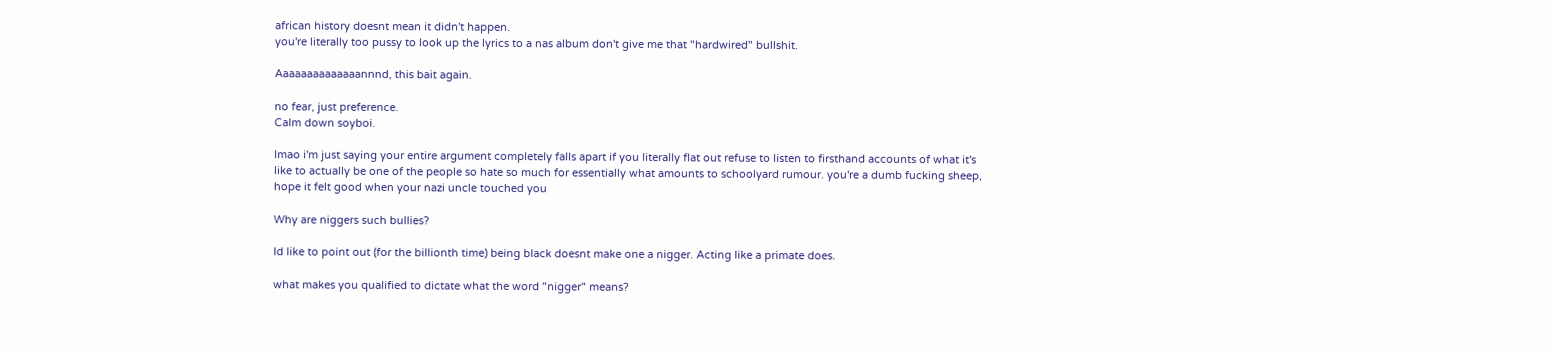african history doesnt mean it didn't happen.
you're literally too pussy to look up the lyrics to a nas album don't give me that "hardwired" bullshit.

Aaaaaaaaaaaaaannnd, this bait again.

no fear, just preference.
Calm down soyboi.

lmao i'm just saying your entire argument completely falls apart if you literally flat out refuse to listen to firsthand accounts of what it's like to actually be one of the people so hate so much for essentially what amounts to schoolyard rumour. you're a dumb fucking sheep, hope it felt good when your nazi uncle touched you

Why are niggers such bullies?

Id like to point out (for the billionth time) being black doesnt make one a nigger. Acting like a primate does.

what makes you qualified to dictate what the word "nigger" means?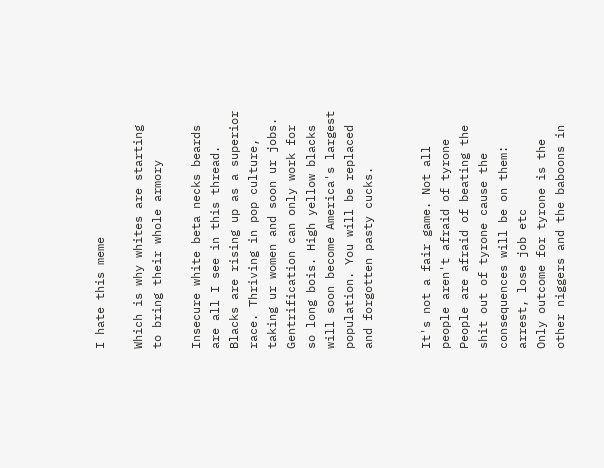I hate this meme

Which is why whites are starting to bring their whole armory

Insecure white beta necks beards are all I see in this thread. Blacks are rising up as a superior race. Thriving in pop culture, taking ur women and soon ur jobs. Gentrification can only work for so long bois. High yellow blacks will soon become America's largest population. You will be replaced and forgotten pasty cucks.


It's not a fair game. Not all people aren't afraid of tyrone
People are afraid of beating the shit out of tyrone cause the consequences will be on them: arrest, lose job etc
Only outcome for tyrone is the other niggers and the baboons in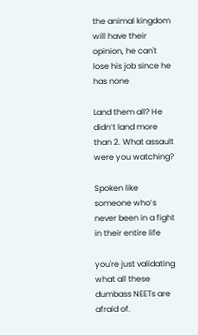the animal kingdom will have their opinion, he can't lose his job since he has none

Land them all? He didn’t land more than 2. What assault were you watching?

Spoken like someone who’s never been in a fight in their entire life

you're just validating what all these dumbass NEETs are afraid of.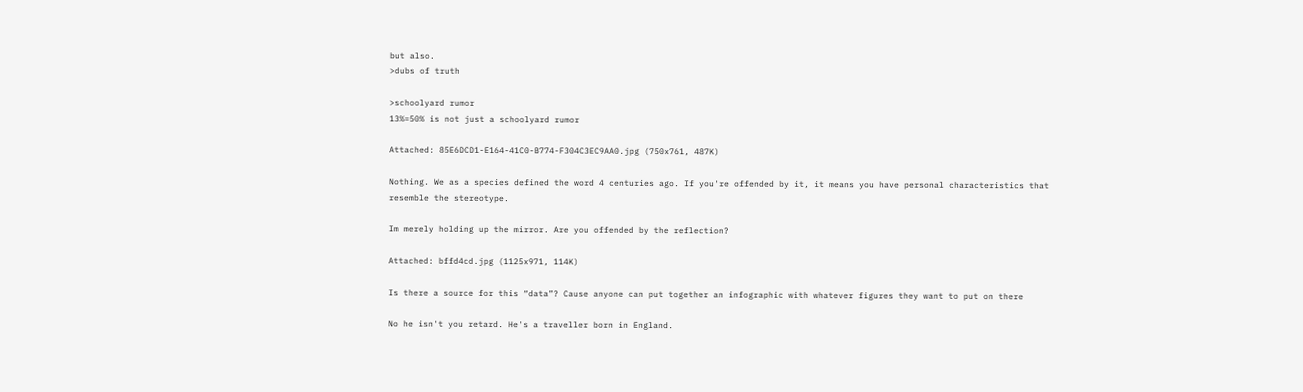but also.
>dubs of truth

>schoolyard rumor
13%=50% is not just a schoolyard rumor

Attached: 85E6DCD1-E164-41C0-B774-F304C3EC9AA0.jpg (750x761, 487K)

Nothing. We as a species defined the word 4 centuries ago. If you're offended by it, it means you have personal characteristics that resemble the stereotype.

Im merely holding up the mirror. Are you offended by the reflection?

Attached: bffd4cd.jpg (1125x971, 114K)

Is there a source for this “data”? Cause anyone can put together an infographic with whatever figures they want to put on there

No he isn't you retard. He's a traveller born in England.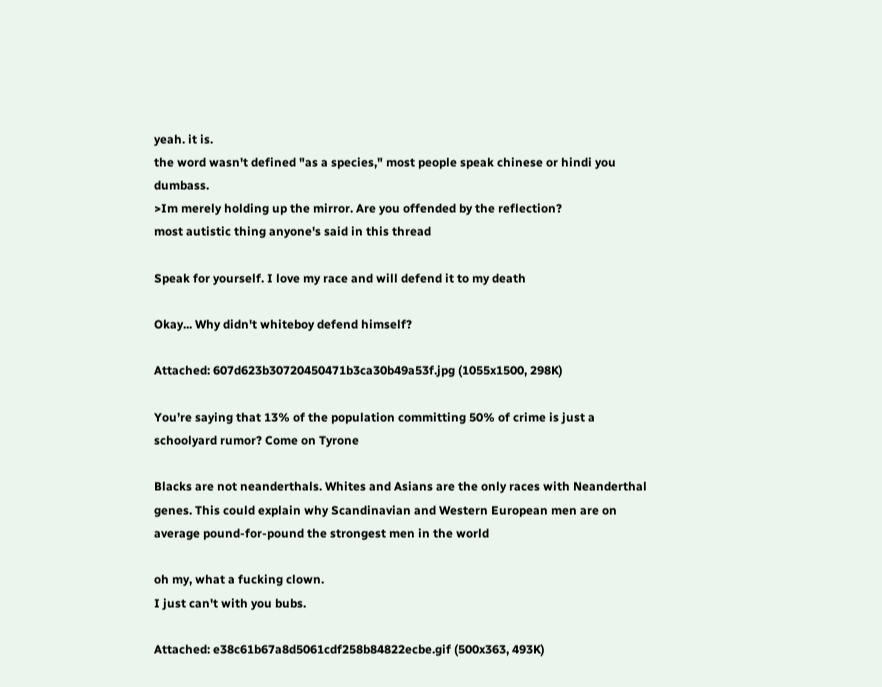yeah. it is.
the word wasn't defined "as a species," most people speak chinese or hindi you dumbass.
>Im merely holding up the mirror. Are you offended by the reflection?
most autistic thing anyone's said in this thread

Speak for yourself. I love my race and will defend it to my death

Okay... Why didn't whiteboy defend himself?

Attached: 607d623b30720450471b3ca30b49a53f.jpg (1055x1500, 298K)

You’re saying that 13% of the population committing 50% of crime is just a schoolyard rumor? Come on Tyrone

Blacks are not neanderthals. Whites and Asians are the only races with Neanderthal genes. This could explain why Scandinavian and Western European men are on average pound-for-pound the strongest men in the world

oh my, what a fucking clown.
I just can't with you bubs.

Attached: e38c61b67a8d5061cdf258b84822ecbe.gif (500x363, 493K)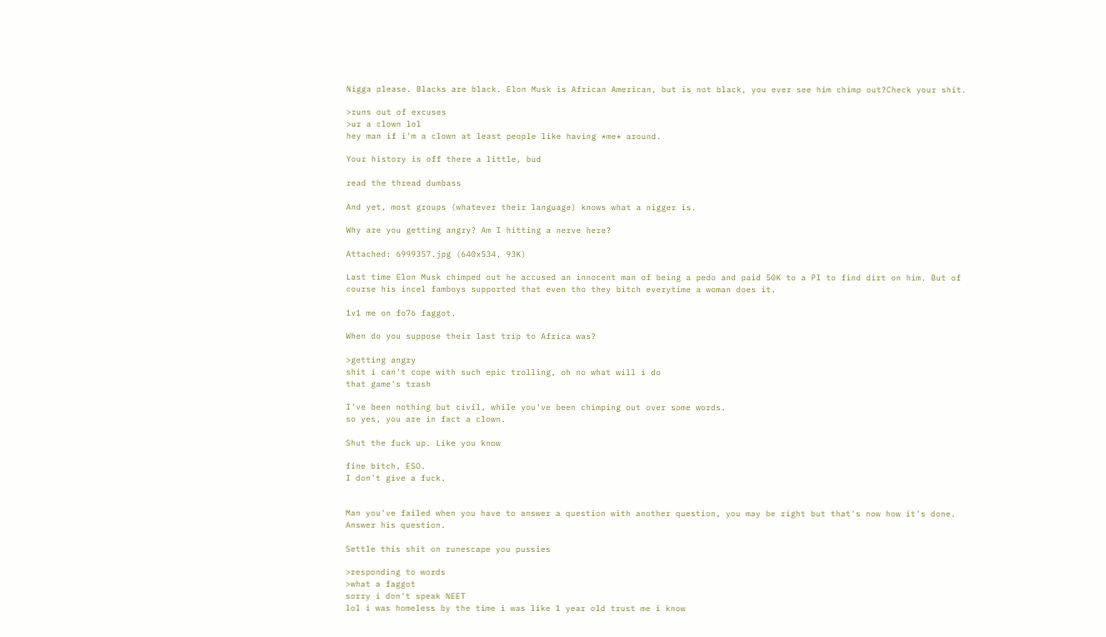Nigga please. Blacks are black. Elon Musk is African American, but is not black, you ever see him chimp out?Check your shit.

>runs out of excuses
>ur a clown lol
hey man if i'm a clown at least people like having *me* around.

Your history is off there a little, bud

read the thread dumbass

And yet, most groups (whatever their language) knows what a nigger is.

Why are you getting angry? Am I hitting a nerve here?

Attached: 6999357.jpg (640x534, 93K)

Last time Elon Musk chimped out he accused an innocent man of being a pedo and paid 50K to a PI to find dirt on him. But of course his incel famboys supported that even tho they bitch everytime a woman does it.

1v1 me on fo76 faggot.

When do you suppose their last trip to Africa was?

>getting angry
shit i can't cope with such epic trolling, oh no what will i do
that game's trash

I've been nothing but civil, while you've been chimping out over some words.
so yes, you are in fact a clown.

Shut the fuck up. Like you know

fine bitch, ESO.
I don't give a fuck.


Man you've failed when you have to answer a question with another question, you may be right but that's now how it's done. Answer his question.

Settle this shit on runescape you pussies

>responding to words
>what a faggot
sorry i don't speak NEET
lol i was homeless by the time i was like 1 year old trust me i know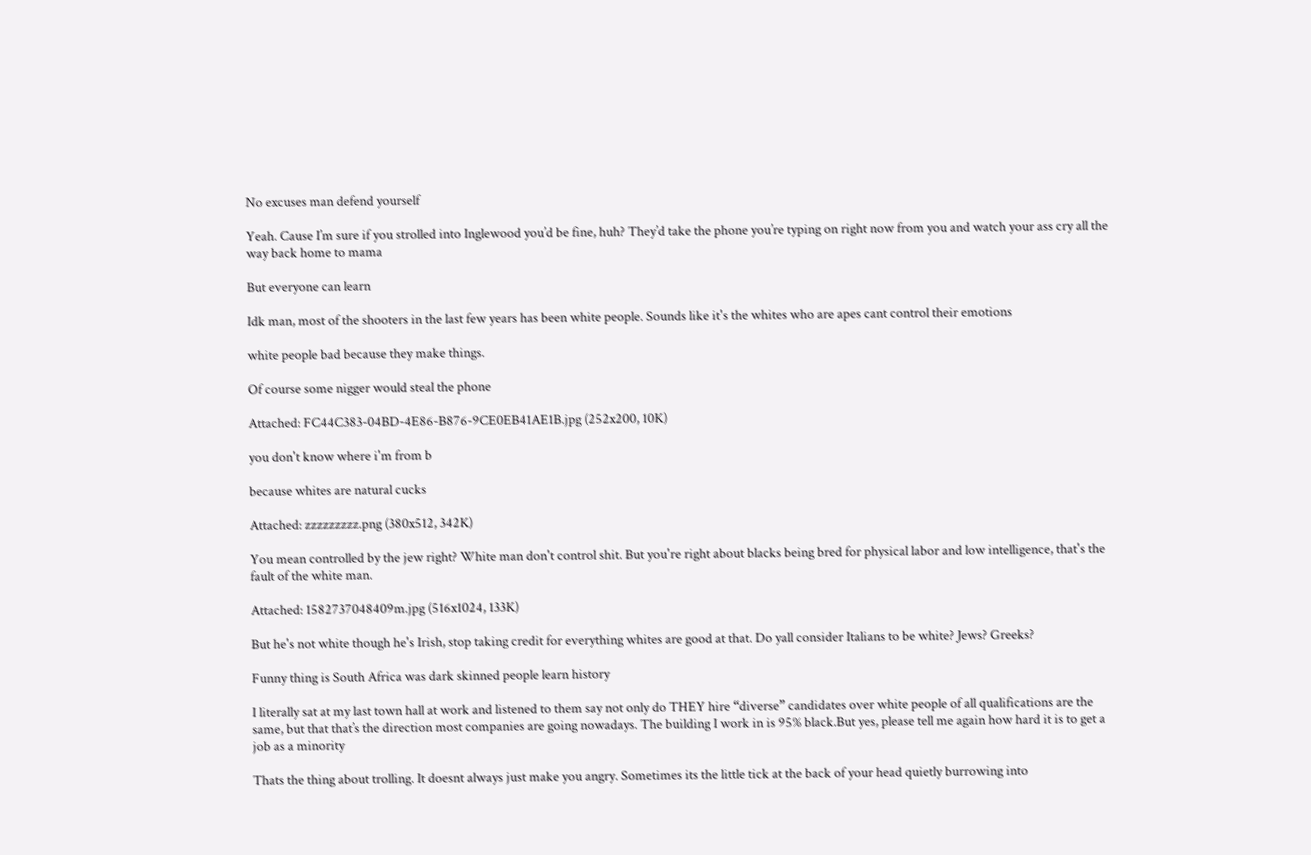No excuses man defend yourself

Yeah. Cause I’m sure if you strolled into Inglewood you’d be fine, huh? They’d take the phone you’re typing on right now from you and watch your ass cry all the way back home to mama

But everyone can learn

Idk man, most of the shooters in the last few years has been white people. Sounds like it's the whites who are apes cant control their emotions

white people bad because they make things.

Of course some nigger would steal the phone

Attached: FC44C383-04BD-4E86-B876-9CE0EB41AE1B.jpg (252x200, 10K)

you don't know where i'm from b

because whites are natural cucks

Attached: zzzzzzzzz.png (380x512, 342K)

You mean controlled by the jew right? White man don't control shit. But you're right about blacks being bred for physical labor and low intelligence, that's the fault of the white man.

Attached: 1582737048409m.jpg (516x1024, 133K)

But he's not white though he's Irish, stop taking credit for everything whites are good at that. Do yall consider Italians to be white? Jews? Greeks?

Funny thing is South Africa was dark skinned people learn history

I literally sat at my last town hall at work and listened to them say not only do THEY hire “diverse” candidates over white people of all qualifications are the same, but that that’s the direction most companies are going nowadays. The building I work in is 95% black.But yes, please tell me again how hard it is to get a job as a minority

Thats the thing about trolling. It doesnt always just make you angry. Sometimes its the little tick at the back of your head quietly burrowing into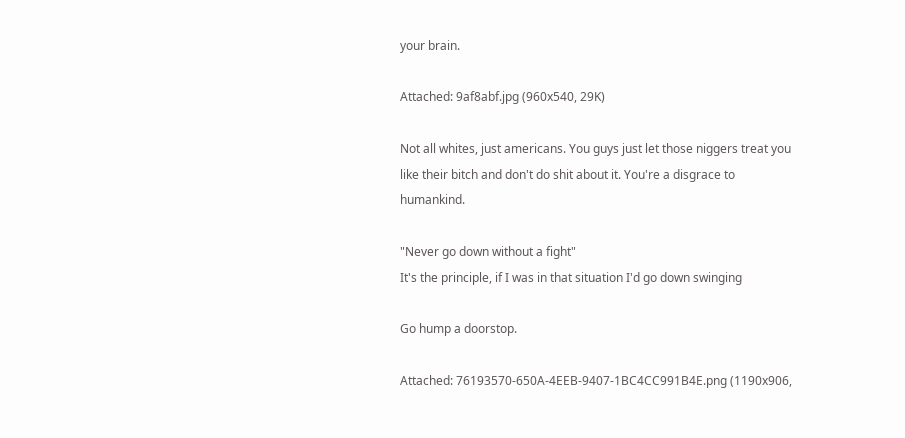your brain.

Attached: 9af8abf.jpg (960x540, 29K)

Not all whites, just americans. You guys just let those niggers treat you like their bitch and don't do shit about it. You're a disgrace to humankind.

"Never go down without a fight"
It's the principle, if I was in that situation I'd go down swinging

Go hump a doorstop.

Attached: 76193570-650A-4EEB-9407-1BC4CC991B4E.png (1190x906,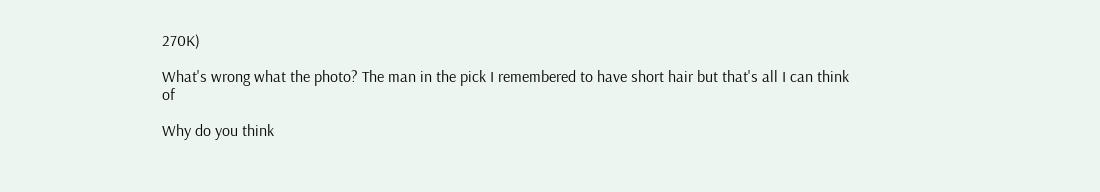270K)

What's wrong what the photo? The man in the pick I remembered to have short hair but that's all I can think of

Why do you think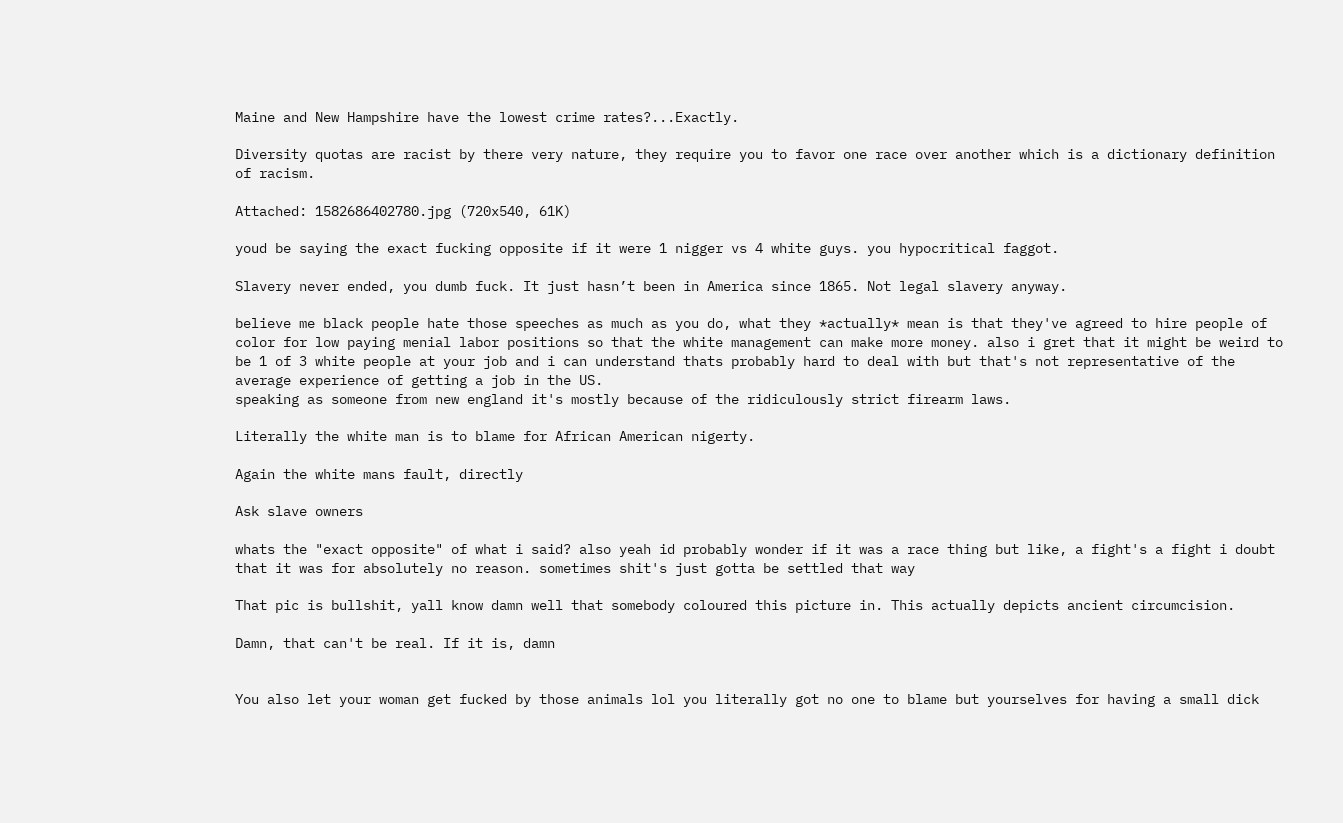Maine and New Hampshire have the lowest crime rates?...Exactly.

Diversity quotas are racist by there very nature, they require you to favor one race over another which is a dictionary definition of racism.

Attached: 1582686402780.jpg (720x540, 61K)

youd be saying the exact fucking opposite if it were 1 nigger vs 4 white guys. you hypocritical faggot.

Slavery never ended, you dumb fuck. It just hasn’t been in America since 1865. Not legal slavery anyway.

believe me black people hate those speeches as much as you do, what they *actually* mean is that they've agreed to hire people of color for low paying menial labor positions so that the white management can make more money. also i gret that it might be weird to be 1 of 3 white people at your job and i can understand thats probably hard to deal with but that's not representative of the average experience of getting a job in the US.
speaking as someone from new england it's mostly because of the ridiculously strict firearm laws.

Literally the white man is to blame for African American nigerty.

Again the white mans fault, directly

Ask slave owners

whats the "exact opposite" of what i said? also yeah id probably wonder if it was a race thing but like, a fight's a fight i doubt that it was for absolutely no reason. sometimes shit's just gotta be settled that way

That pic is bullshit, yall know damn well that somebody coloured this picture in. This actually depicts ancient circumcision.

Damn, that can't be real. If it is, damn


You also let your woman get fucked by those animals lol you literally got no one to blame but yourselves for having a small dick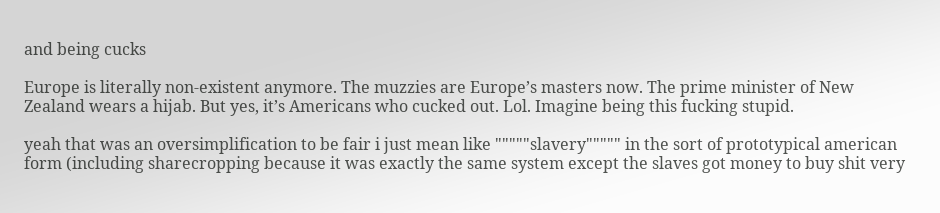and being cucks

Europe is literally non-existent anymore. The muzzies are Europe’s masters now. The prime minister of New Zealand wears a hijab. But yes, it’s Americans who cucked out. Lol. Imagine being this fucking stupid.

yeah that was an oversimplification to be fair i just mean like """""slavery""""" in the sort of prototypical american form (including sharecropping because it was exactly the same system except the slaves got money to buy shit very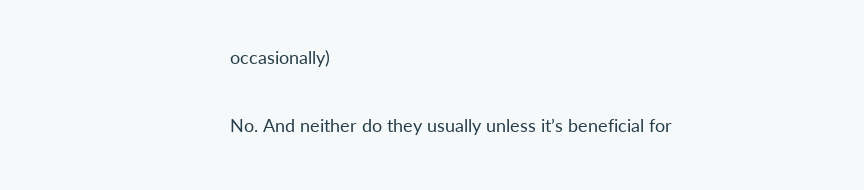occasionally)

No. And neither do they usually unless it’s beneficial for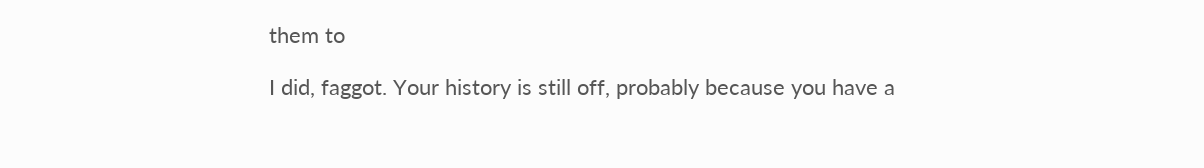them to

I did, faggot. Your history is still off, probably because you have a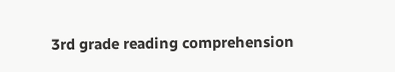3rd grade reading comprehension